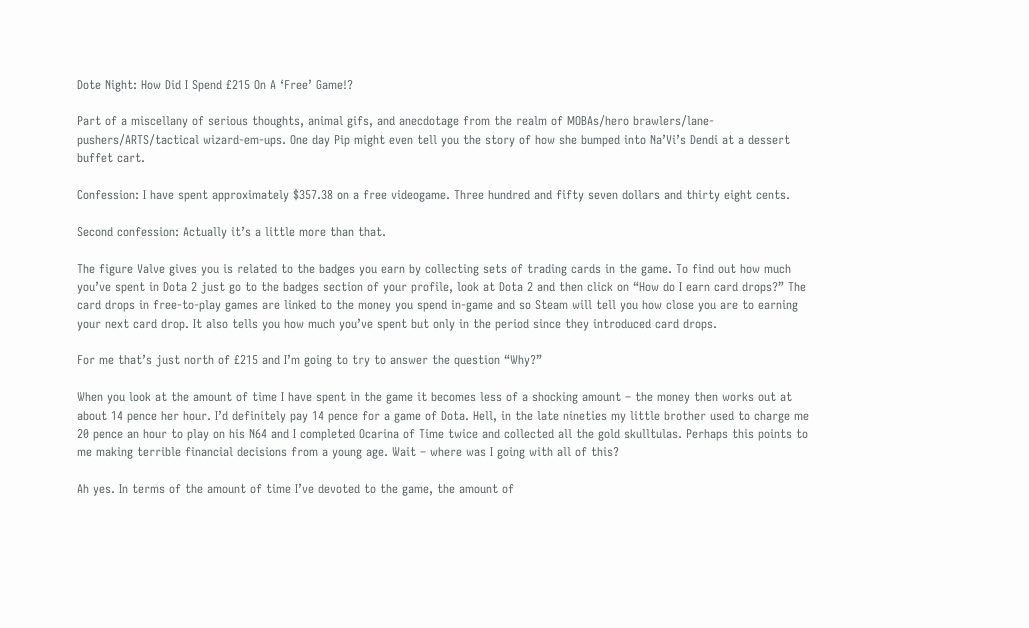Dote Night: How Did I Spend £215 On A ‘Free’ Game!?

Part of a miscellany of serious thoughts, animal gifs, and anecdotage from the realm of MOBAs/hero brawlers/lane-pushers/ARTS/tactical wizard-em-ups. One day Pip might even tell you the story of how she bumped into Na’Vi’s Dendi at a dessert buffet cart.

Confession: I have spent approximately $357.38 on a free videogame. Three hundred and fifty seven dollars and thirty eight cents.

Second confession: Actually it’s a little more than that.

The figure Valve gives you is related to the badges you earn by collecting sets of trading cards in the game. To find out how much you’ve spent in Dota 2 just go to the badges section of your profile, look at Dota 2 and then click on “How do I earn card drops?” The card drops in free-to-play games are linked to the money you spend in-game and so Steam will tell you how close you are to earning your next card drop. It also tells you how much you’ve spent but only in the period since they introduced card drops.

For me that’s just north of £215 and I’m going to try to answer the question “Why?”

When you look at the amount of time I have spent in the game it becomes less of a shocking amount – the money then works out at about 14 pence her hour. I’d definitely pay 14 pence for a game of Dota. Hell, in the late nineties my little brother used to charge me 20 pence an hour to play on his N64 and I completed Ocarina of Time twice and collected all the gold skulltulas. Perhaps this points to me making terrible financial decisions from a young age. Wait – where was I going with all of this?

Ah yes. In terms of the amount of time I’ve devoted to the game, the amount of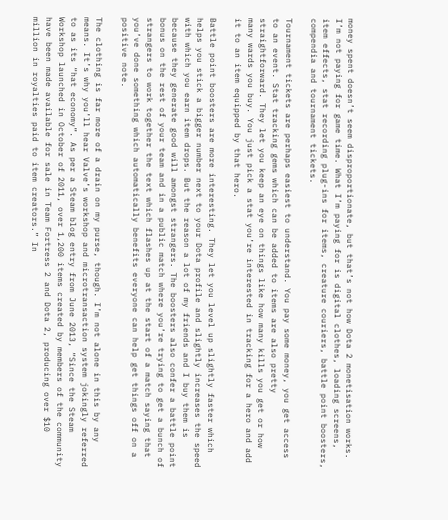money spent doesn’t seem disproportionate, but that’s not how Dota 2 monetisation works. I’m not paying for game time. What I’m paying for is digital clothes, loading screens, item effects, stat recording plug-ins for items, creature couriers, battle point boosters, compendia and tournament tickets.

Tournament tickets are perhaps easiest to understand. You pay some money, you get access to an event. Stat tracking gems which can be added to items are also pretty straightforward. They let you keep an eye on things like how many kills you get or how many wards you buy. You just pick a stat you’re interested in tracking for a hero and add it to an item equipped by that hero.

Battle point boosters are more interesting. They let you level up slightly faster which helps you stick a bigger number next to your Dota profile and slightly increases the speed with which you earn item drops. But the reason a lot of my friends and I buy them is because they generate good will amongst strangers. The boosters also confer a battle point bonus on the rest of your team and in a public match where you’re trying to get a bunch of strangers to work together the text which flashes up at the start of a match saying that you’ve done something which automatically benefits everyone can help get things off on a positive note.

The clothing is far more of a drain on my purse, though. I’m not alone in this by any means. It’s why you’ll hear Valve’s workshop and microtransaction system jokingly referred to as its “hat economy”. As per a Steam blog entry from June 2013, “Since the Steam Workshop launched in October of 2011, over 1,200 items created by members of the community have been made available for sale in Team Fortress 2 and Dota 2, producing over $10 million in royalties paid to item creators.” In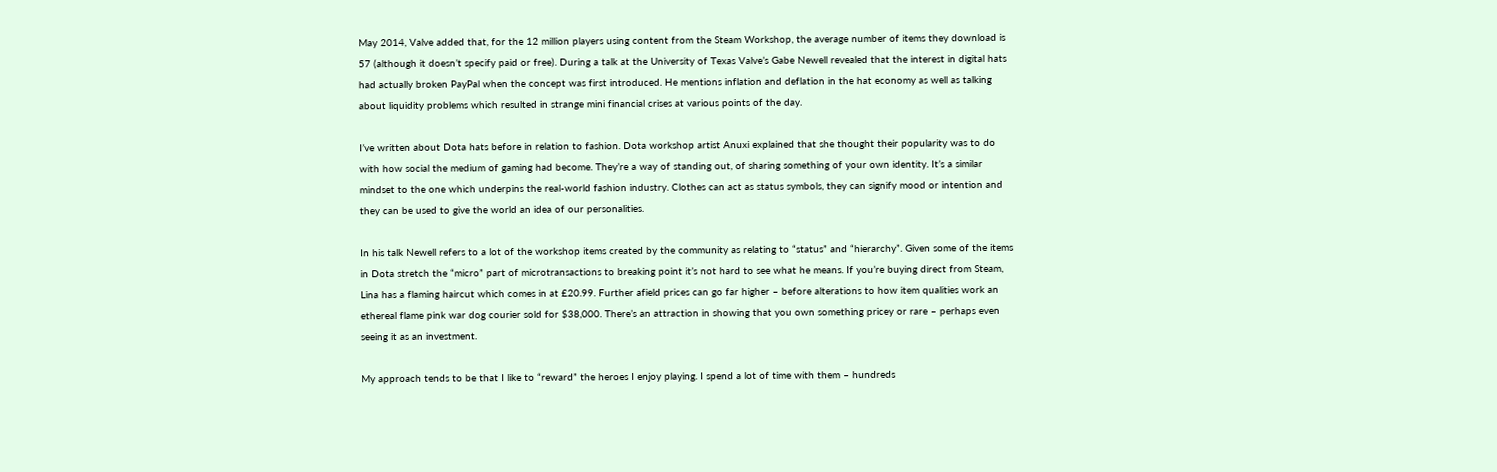May 2014, Valve added that, for the 12 million players using content from the Steam Workshop, the average number of items they download is 57 (although it doesn’t specify paid or free). During a talk at the University of Texas Valve’s Gabe Newell revealed that the interest in digital hats had actually broken PayPal when the concept was first introduced. He mentions inflation and deflation in the hat economy as well as talking about liquidity problems which resulted in strange mini financial crises at various points of the day.

I’ve written about Dota hats before in relation to fashion. Dota workshop artist Anuxi explained that she thought their popularity was to do with how social the medium of gaming had become. They’re a way of standing out, of sharing something of your own identity. It’s a similar mindset to the one which underpins the real-world fashion industry. Clothes can act as status symbols, they can signify mood or intention and they can be used to give the world an idea of our personalities.

In his talk Newell refers to a lot of the workshop items created by the community as relating to “status” and “hierarchy”. Given some of the items in Dota stretch the “micro” part of microtransactions to breaking point it’s not hard to see what he means. If you’re buying direct from Steam, Lina has a flaming haircut which comes in at £20.99. Further afield prices can go far higher – before alterations to how item qualities work an ethereal flame pink war dog courier sold for $38,000. There’s an attraction in showing that you own something pricey or rare – perhaps even seeing it as an investment.

My approach tends to be that I like to “reward” the heroes I enjoy playing. I spend a lot of time with them – hundreds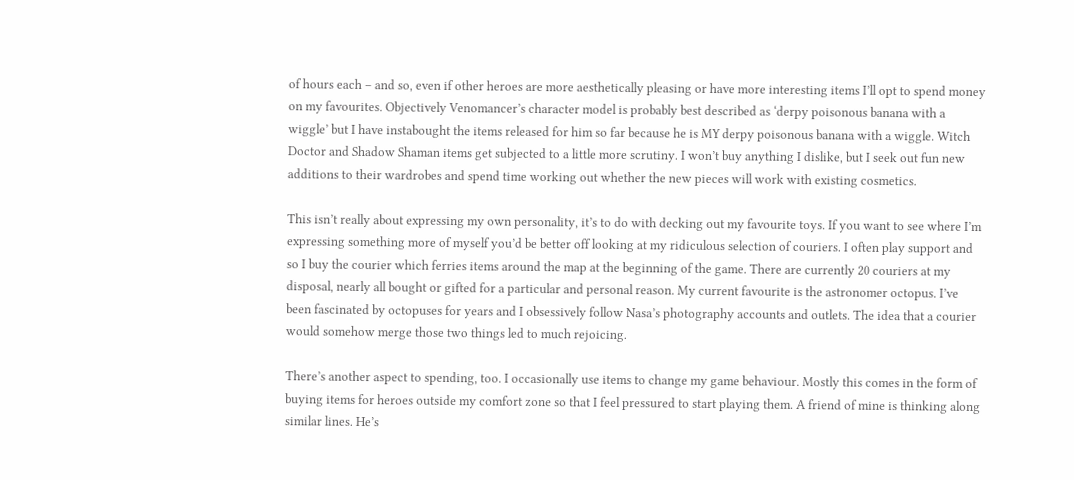of hours each – and so, even if other heroes are more aesthetically pleasing or have more interesting items I’ll opt to spend money on my favourites. Objectively Venomancer’s character model is probably best described as ‘derpy poisonous banana with a wiggle’ but I have instabought the items released for him so far because he is MY derpy poisonous banana with a wiggle. Witch Doctor and Shadow Shaman items get subjected to a little more scrutiny. I won’t buy anything I dislike, but I seek out fun new additions to their wardrobes and spend time working out whether the new pieces will work with existing cosmetics.

This isn’t really about expressing my own personality, it’s to do with decking out my favourite toys. If you want to see where I’m expressing something more of myself you’d be better off looking at my ridiculous selection of couriers. I often play support and so I buy the courier which ferries items around the map at the beginning of the game. There are currently 20 couriers at my disposal, nearly all bought or gifted for a particular and personal reason. My current favourite is the astronomer octopus. I’ve been fascinated by octopuses for years and I obsessively follow Nasa’s photography accounts and outlets. The idea that a courier would somehow merge those two things led to much rejoicing.

There’s another aspect to spending, too. I occasionally use items to change my game behaviour. Mostly this comes in the form of buying items for heroes outside my comfort zone so that I feel pressured to start playing them. A friend of mine is thinking along similar lines. He’s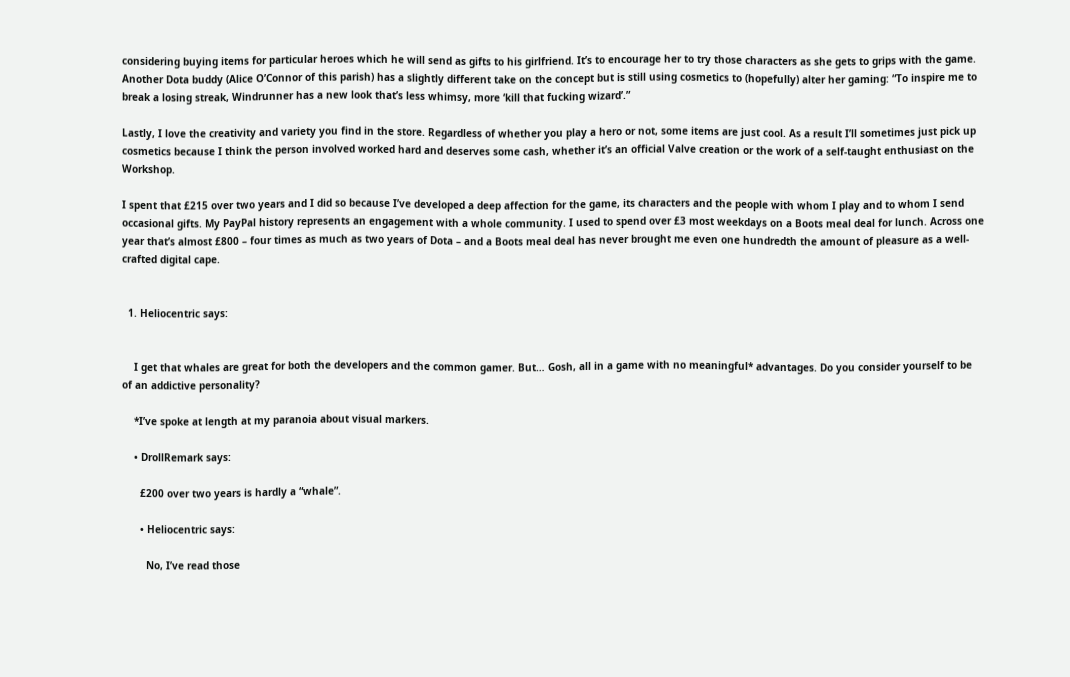considering buying items for particular heroes which he will send as gifts to his girlfriend. It’s to encourage her to try those characters as she gets to grips with the game. Another Dota buddy (Alice O’Connor of this parish) has a slightly different take on the concept but is still using cosmetics to (hopefully) alter her gaming: “To inspire me to break a losing streak, Windrunner has a new look that’s less whimsy, more ‘kill that fucking wizard’.”

Lastly, I love the creativity and variety you find in the store. Regardless of whether you play a hero or not, some items are just cool. As a result I’ll sometimes just pick up cosmetics because I think the person involved worked hard and deserves some cash, whether it’s an official Valve creation or the work of a self-taught enthusiast on the Workshop.

I spent that £215 over two years and I did so because I’ve developed a deep affection for the game, its characters and the people with whom I play and to whom I send occasional gifts. My PayPal history represents an engagement with a whole community. I used to spend over £3 most weekdays on a Boots meal deal for lunch. Across one year that’s almost £800 – four times as much as two years of Dota – and a Boots meal deal has never brought me even one hundredth the amount of pleasure as a well-crafted digital cape.


  1. Heliocentric says:


    I get that whales are great for both the developers and the common gamer. But… Gosh, all in a game with no meaningful* advantages. Do you consider yourself to be of an addictive personality?

    *I’ve spoke at length at my paranoia about visual markers.

    • DrollRemark says:

      £200 over two years is hardly a “whale”.

      • Heliocentric says:

        No, I’ve read those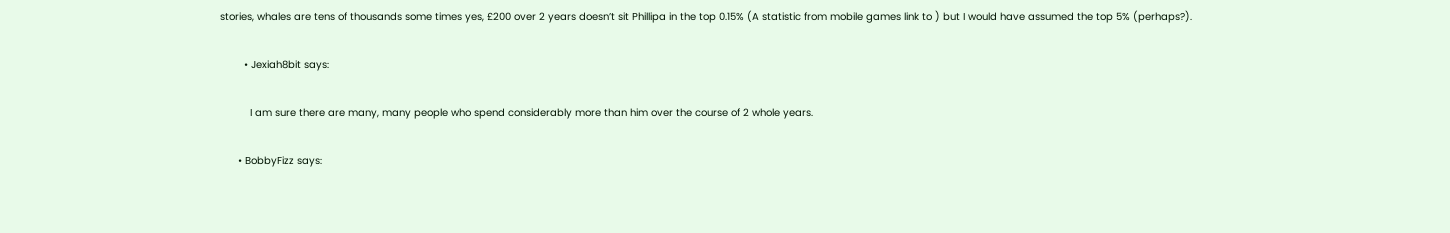stories, whales are tens of thousands some times yes, £200 over 2 years doesn’t sit Phillipa in the top 0.15% (A statistic from mobile games link to ) but I would have assumed the top 5% (perhaps?).

        • Jexiah8bit says:

          I am sure there are many, many people who spend considerably more than him over the course of 2 whole years.

      • BobbyFizz says: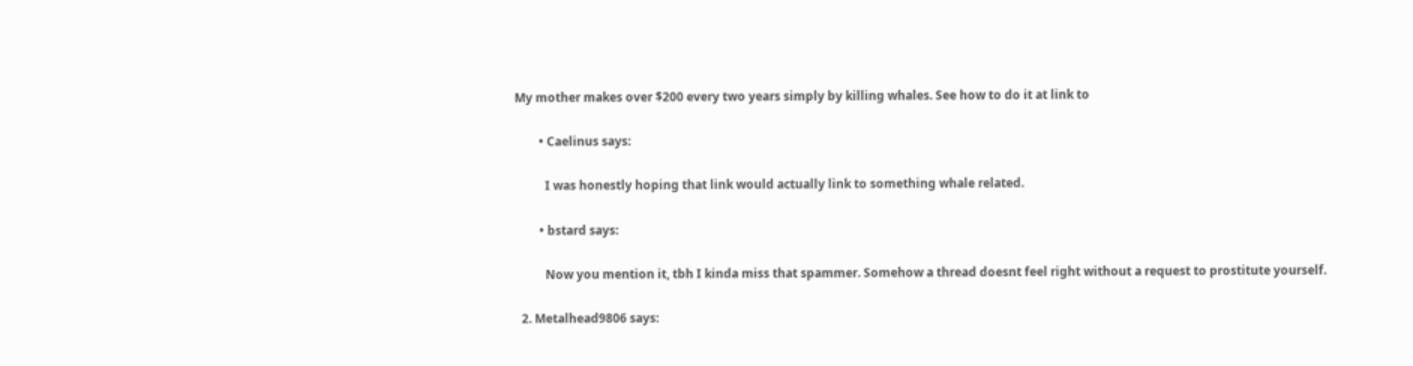My mother makes over $200 every two years simply by killing whales. See how to do it at link to

        • Caelinus says:

          I was honestly hoping that link would actually link to something whale related.

        • bstard says:

          Now you mention it, tbh I kinda miss that spammer. Somehow a thread doesnt feel right without a request to prostitute yourself.

  2. Metalhead9806 says: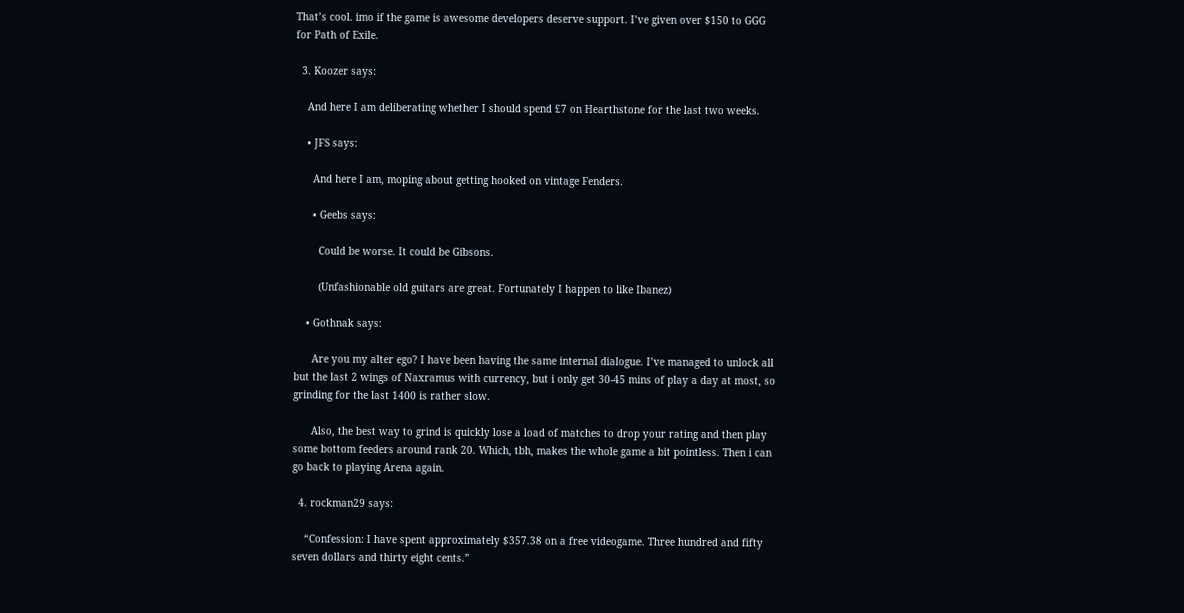That’s cool. imo if the game is awesome developers deserve support. I’ve given over $150 to GGG for Path of Exile.

  3. Koozer says:

    And here I am deliberating whether I should spend £7 on Hearthstone for the last two weeks.

    • JFS says:

      And here I am, moping about getting hooked on vintage Fenders.

      • Geebs says:

        Could be worse. It could be Gibsons.

        (Unfashionable old guitars are great. Fortunately I happen to like Ibanez)

    • Gothnak says:

      Are you my alter ego? I have been having the same internal dialogue. I’ve managed to unlock all but the last 2 wings of Naxramus with currency, but i only get 30-45 mins of play a day at most, so grinding for the last 1400 is rather slow.

      Also, the best way to grind is quickly lose a load of matches to drop your rating and then play some bottom feeders around rank 20. Which, tbh, makes the whole game a bit pointless. Then i can go back to playing Arena again.

  4. rockman29 says:

    “Confession: I have spent approximately $357.38 on a free videogame. Three hundred and fifty seven dollars and thirty eight cents.”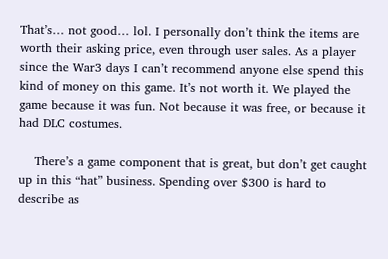That’s… not good… lol. I personally don’t think the items are worth their asking price, even through user sales. As a player since the War3 days I can’t recommend anyone else spend this kind of money on this game. It’s not worth it. We played the game because it was fun. Not because it was free, or because it had DLC costumes.

    There’s a game component that is great, but don’t get caught up in this “hat” business. Spending over $300 is hard to describe as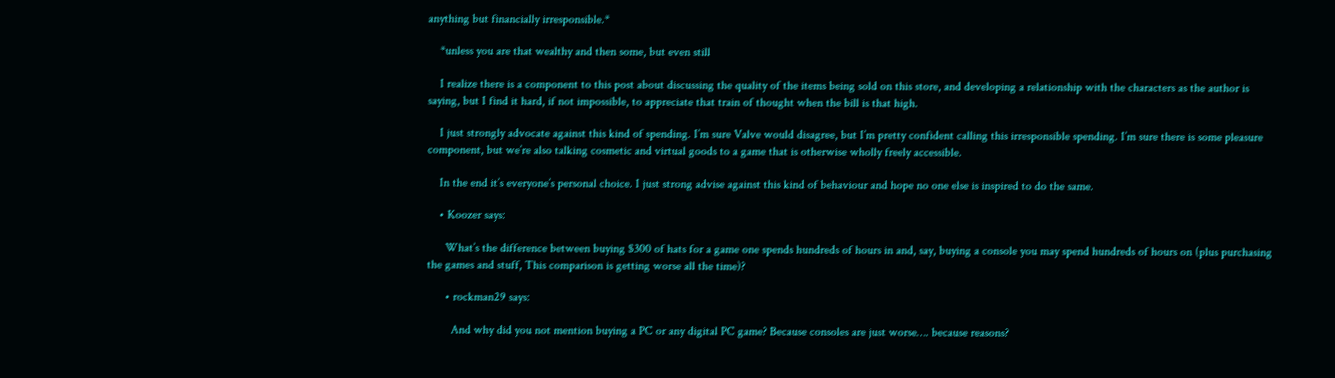anything but financially irresponsible.*

    *unless you are that wealthy and then some, but even still

    I realize there is a component to this post about discussing the quality of the items being sold on this store, and developing a relationship with the characters as the author is saying, but I find it hard, if not impossible, to appreciate that train of thought when the bill is that high.

    I just strongly advocate against this kind of spending. I’m sure Valve would disagree, but I’m pretty confident calling this irresponsible spending. I’m sure there is some pleasure component, but we’re also talking cosmetic and virtual goods to a game that is otherwise wholly freely accessible.

    In the end it’s everyone’s personal choice. I just strong advise against this kind of behaviour and hope no one else is inspired to do the same.

    • Koozer says:

      What’s the difference between buying $300 of hats for a game one spends hundreds of hours in and, say, buying a console you may spend hundreds of hours on (plus purchasing the games and stuff, This comparison is getting worse all the time)?

      • rockman29 says:

        And why did you not mention buying a PC or any digital PC game? Because consoles are just worse…. because reasons?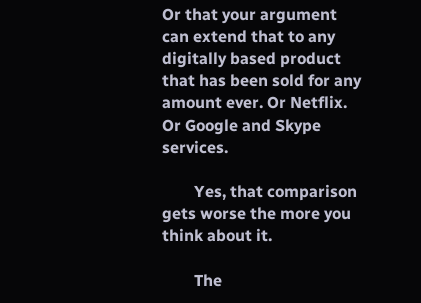Or that your argument can extend that to any digitally based product that has been sold for any amount ever. Or Netflix. Or Google and Skype services.

        Yes, that comparison gets worse the more you think about it.

        The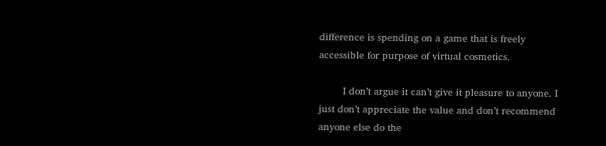difference is spending on a game that is freely accessible for purpose of virtual cosmetics.

        I don’t argue it can’t give it pleasure to anyone. I just don’t appreciate the value and don’t recommend anyone else do the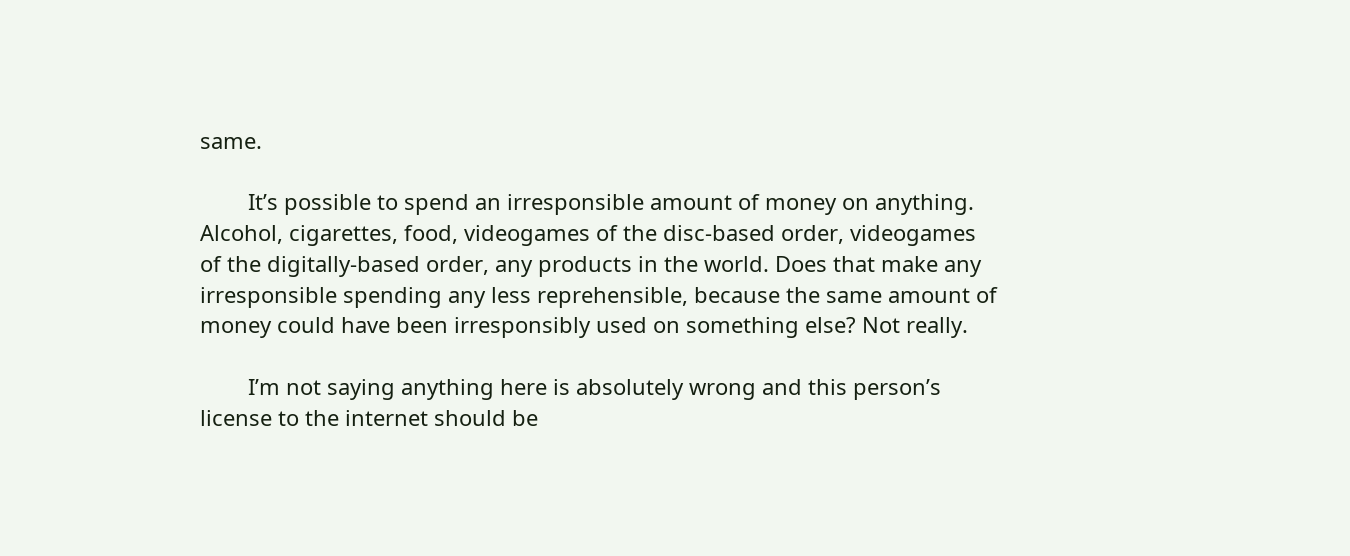same.

        It’s possible to spend an irresponsible amount of money on anything. Alcohol, cigarettes, food, videogames of the disc-based order, videogames of the digitally-based order, any products in the world. Does that make any irresponsible spending any less reprehensible, because the same amount of money could have been irresponsibly used on something else? Not really.

        I’m not saying anything here is absolutely wrong and this person’s license to the internet should be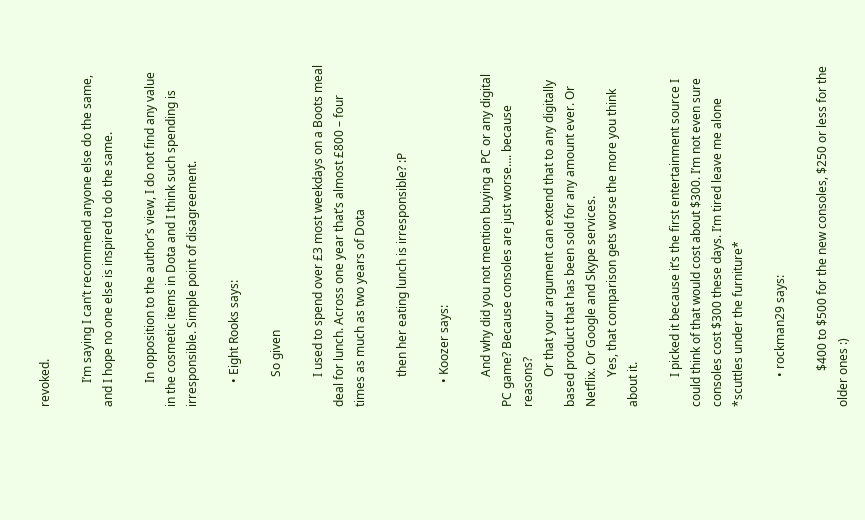revoked.

        I’m saying I can’t recommend anyone else do the same, and I hope no one else is inspired to do the same.

        In opposition to the author’s view, I do not find any value in the cosmetic items in Dota and I think such spending is irresponsible. Simple point of disagreement.

        • Eight Rooks says:

          So given

          I used to spend over £3 most weekdays on a Boots meal deal for lunch. Across one year that’s almost £800 – four times as much as two years of Dota

          then her eating lunch is irresponsible? :P

        • Koozer says:

          And why did you not mention buying a PC or any digital PC game? Because consoles are just worse…. because reasons?
          Or that your argument can extend that to any digitally based product that has been sold for any amount ever. Or Netflix. Or Google and Skype services.
          Yes, that comparison gets worse the more you think about it.

          I picked it because it’s the first entertainment source I could think of that would cost about $300. I’m not even sure consoles cost $300 these days. I’m tired leave me alone *scuttles under the furniture*

          • rockman29 says:

            $400 to $500 for the new consoles, $250 or less for the older ones :)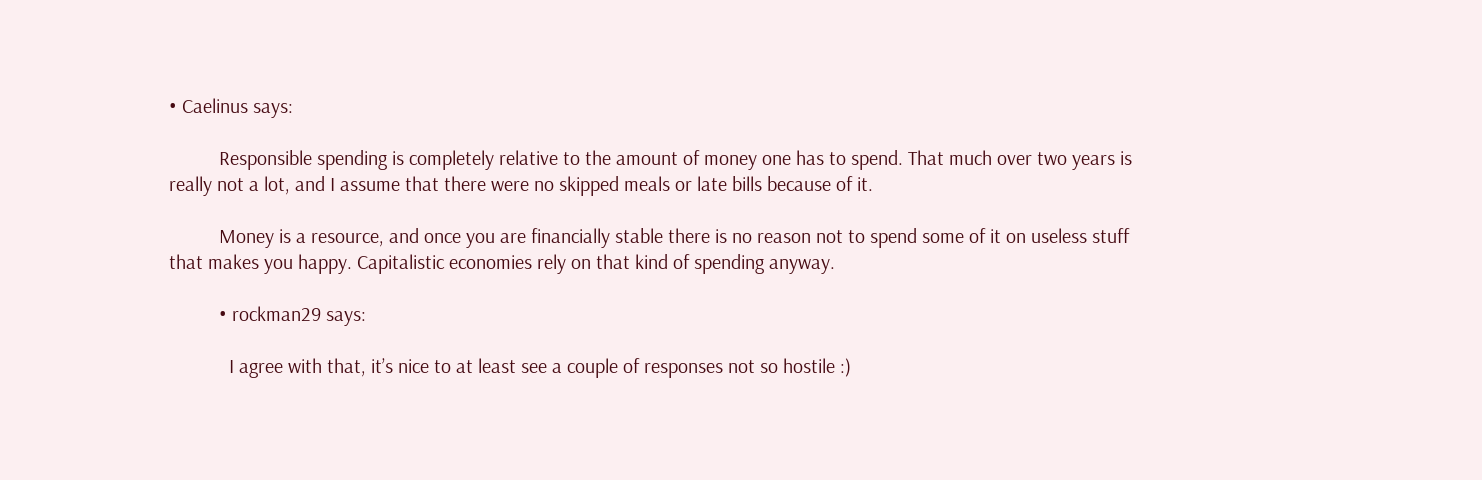• Caelinus says:

          Responsible spending is completely relative to the amount of money one has to spend. That much over two years is really not a lot, and I assume that there were no skipped meals or late bills because of it.

          Money is a resource, and once you are financially stable there is no reason not to spend some of it on useless stuff that makes you happy. Capitalistic economies rely on that kind of spending anyway.

          • rockman29 says:

            I agree with that, it’s nice to at least see a couple of responses not so hostile :)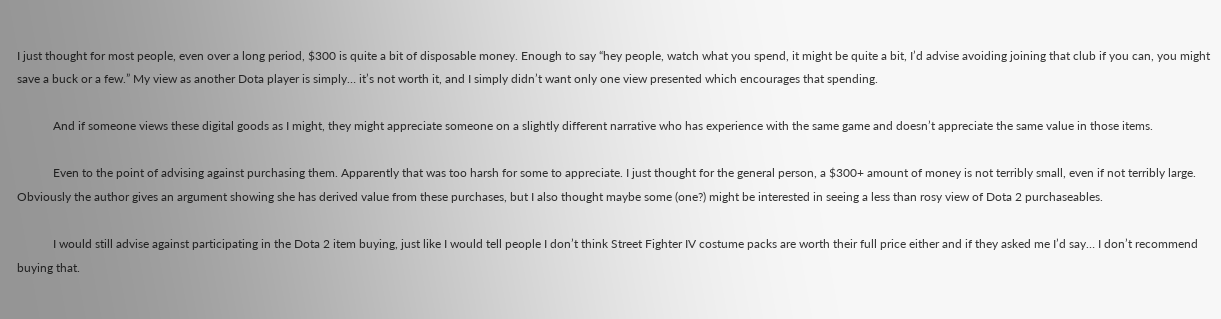I just thought for most people, even over a long period, $300 is quite a bit of disposable money. Enough to say “hey people, watch what you spend, it might be quite a bit, I’d advise avoiding joining that club if you can, you might save a buck or a few.” My view as another Dota player is simply… it’s not worth it, and I simply didn’t want only one view presented which encourages that spending.

            And if someone views these digital goods as I might, they might appreciate someone on a slightly different narrative who has experience with the same game and doesn’t appreciate the same value in those items.

            Even to the point of advising against purchasing them. Apparently that was too harsh for some to appreciate. I just thought for the general person, a $300+ amount of money is not terribly small, even if not terribly large. Obviously the author gives an argument showing she has derived value from these purchases, but I also thought maybe some (one?) might be interested in seeing a less than rosy view of Dota 2 purchaseables.

            I would still advise against participating in the Dota 2 item buying, just like I would tell people I don’t think Street Fighter IV costume packs are worth their full price either and if they asked me I’d say… I don’t recommend buying that.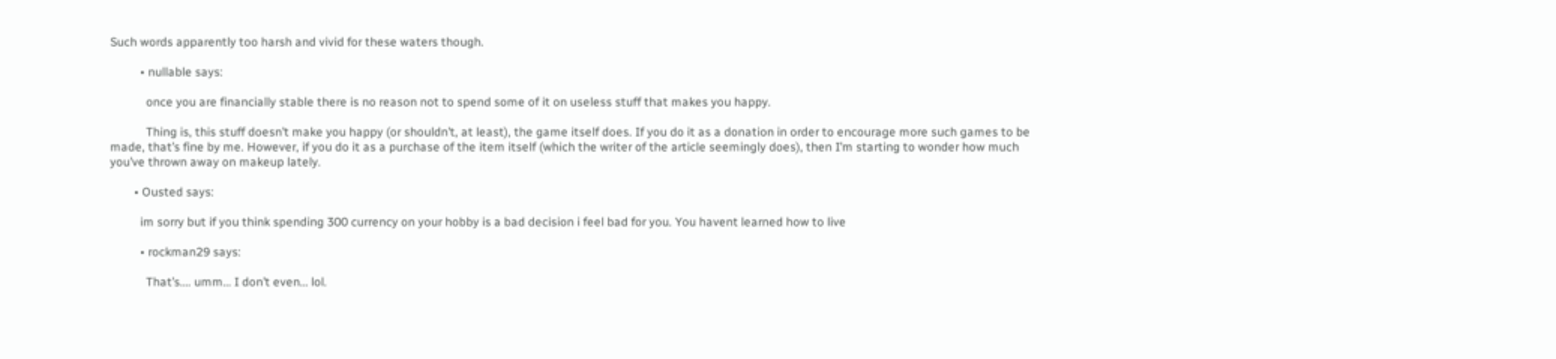Such words apparently too harsh and vivid for these waters though.

          • nullable says:

            once you are financially stable there is no reason not to spend some of it on useless stuff that makes you happy.

            Thing is, this stuff doesn’t make you happy (or shouldn’t, at least), the game itself does. If you do it as a donation in order to encourage more such games to be made, that’s fine by me. However, if you do it as a purchase of the item itself (which the writer of the article seemingly does), then I’m starting to wonder how much you’ve thrown away on makeup lately.

        • Ousted says:

          im sorry but if you think spending 300 currency on your hobby is a bad decision i feel bad for you. You havent learned how to live

          • rockman29 says:

            That’s…. umm… I don’t even… lol.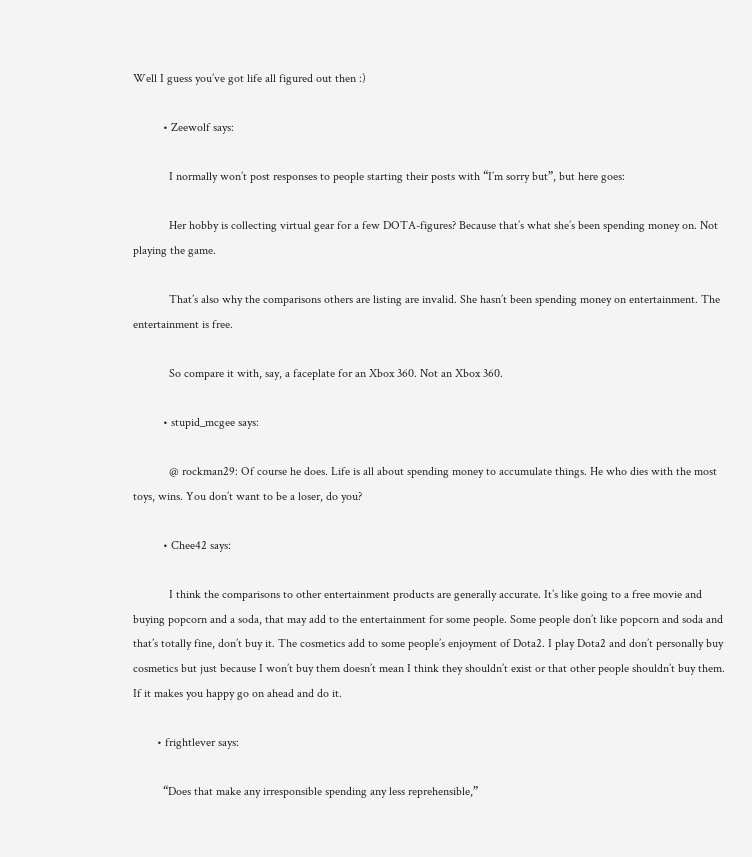Well I guess you’ve got life all figured out then :)

          • Zeewolf says:

            I normally won’t post responses to people starting their posts with “I’m sorry but”, but here goes:

            Her hobby is collecting virtual gear for a few DOTA-figures? Because that’s what she’s been spending money on. Not playing the game.

            That’s also why the comparisons others are listing are invalid. She hasn’t been spending money on entertainment. The entertainment is free.

            So compare it with, say, a faceplate for an Xbox 360. Not an Xbox 360.

          • stupid_mcgee says:

            @ rockman29: Of course he does. Life is all about spending money to accumulate things. He who dies with the most toys, wins. You don’t want to be a loser, do you?

          • Chee42 says:

            I think the comparisons to other entertainment products are generally accurate. It’s like going to a free movie and buying popcorn and a soda, that may add to the entertainment for some people. Some people don’t like popcorn and soda and that’s totally fine, don’t buy it. The cosmetics add to some people’s enjoyment of Dota2. I play Dota2 and don’t personally buy cosmetics but just because I won’t buy them doesn’t mean I think they shouldn’t exist or that other people shouldn’t buy them. If it makes you happy go on ahead and do it.

        • frightlever says:

          “Does that make any irresponsible spending any less reprehensible,”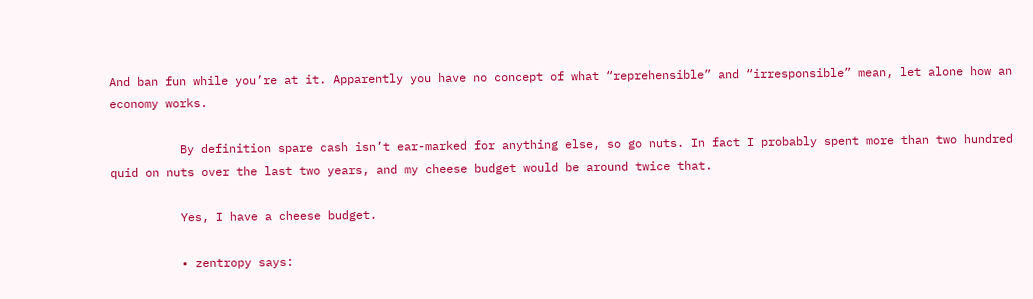And ban fun while you’re at it. Apparently you have no concept of what “reprehensible” and “irresponsible” mean, let alone how an economy works.

          By definition spare cash isn’t ear-marked for anything else, so go nuts. In fact I probably spent more than two hundred quid on nuts over the last two years, and my cheese budget would be around twice that.

          Yes, I have a cheese budget.

          • zentropy says: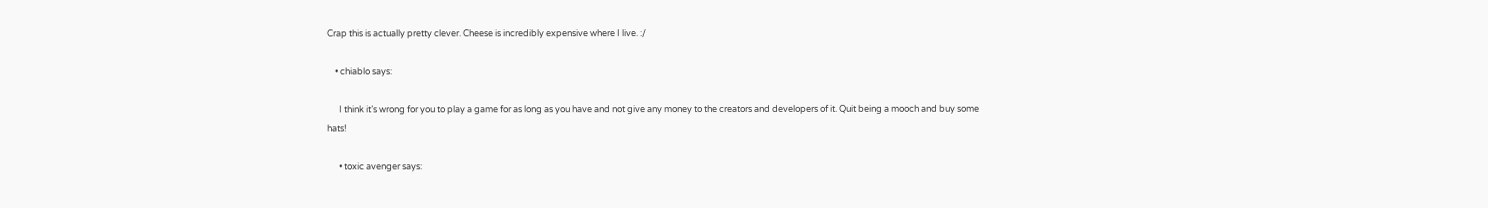Crap this is actually pretty clever. Cheese is incredibly expensive where I live. :/

    • chiablo says:

      I think it’s wrong for you to play a game for as long as you have and not give any money to the creators and developers of it. Quit being a mooch and buy some hats!

      • toxic avenger says: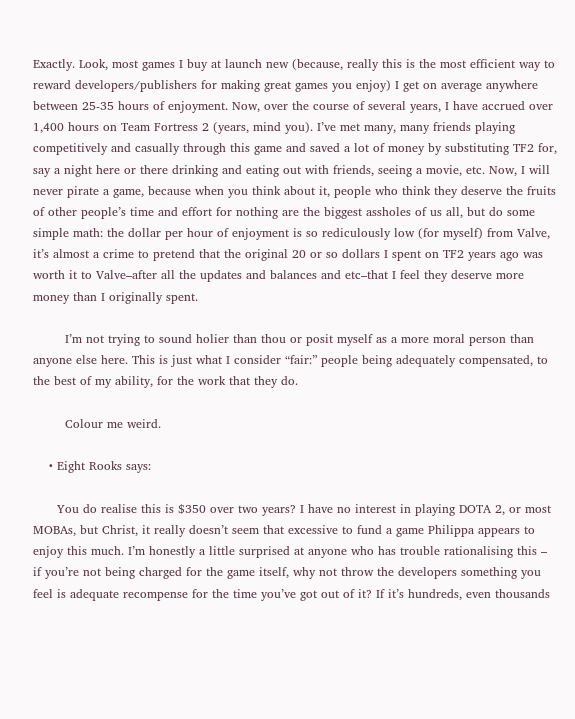Exactly. Look, most games I buy at launch new (because, really this is the most efficient way to reward developers/publishers for making great games you enjoy) I get on average anywhere between 25-35 hours of enjoyment. Now, over the course of several years, I have accrued over 1,400 hours on Team Fortress 2 (years, mind you). I’ve met many, many friends playing competitively and casually through this game and saved a lot of money by substituting TF2 for, say a night here or there drinking and eating out with friends, seeing a movie, etc. Now, I will never pirate a game, because when you think about it, people who think they deserve the fruits of other people’s time and effort for nothing are the biggest assholes of us all, but do some simple math: the dollar per hour of enjoyment is so rediculously low (for myself) from Valve, it’s almost a crime to pretend that the original 20 or so dollars I spent on TF2 years ago was worth it to Valve–after all the updates and balances and etc–that I feel they deserve more money than I originally spent.

        I’m not trying to sound holier than thou or posit myself as a more moral person than anyone else here. This is just what I consider “fair:” people being adequately compensated, to the best of my ability, for the work that they do.

        Colour me weird.

    • Eight Rooks says:

      You do realise this is $350 over two years? I have no interest in playing DOTA 2, or most MOBAs, but Christ, it really doesn’t seem that excessive to fund a game Philippa appears to enjoy this much. I’m honestly a little surprised at anyone who has trouble rationalising this – if you’re not being charged for the game itself, why not throw the developers something you feel is adequate recompense for the time you’ve got out of it? If it’s hundreds, even thousands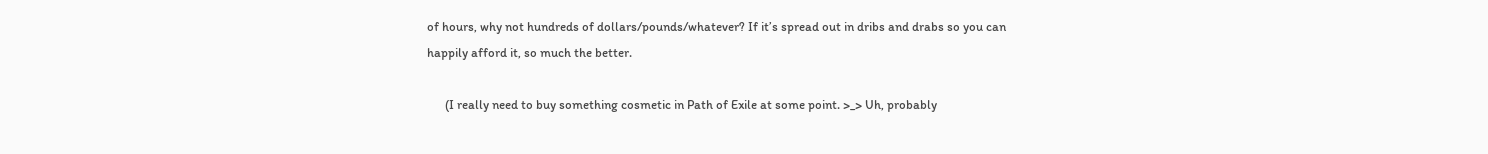of hours, why not hundreds of dollars/pounds/whatever? If it’s spread out in dribs and drabs so you can happily afford it, so much the better.

      (I really need to buy something cosmetic in Path of Exile at some point. >_> Uh, probably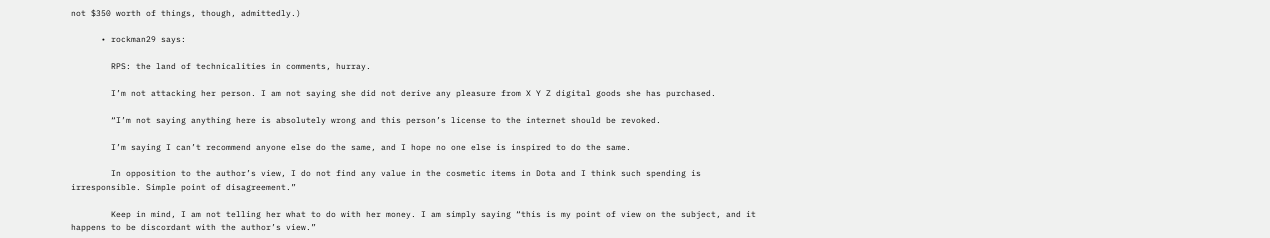not $350 worth of things, though, admittedly.)

      • rockman29 says:

        RPS: the land of technicalities in comments, hurray.

        I’m not attacking her person. I am not saying she did not derive any pleasure from X Y Z digital goods she has purchased.

        “I’m not saying anything here is absolutely wrong and this person’s license to the internet should be revoked.

        I’m saying I can’t recommend anyone else do the same, and I hope no one else is inspired to do the same.

        In opposition to the author’s view, I do not find any value in the cosmetic items in Dota and I think such spending is irresponsible. Simple point of disagreement.”

        Keep in mind, I am not telling her what to do with her money. I am simply saying “this is my point of view on the subject, and it happens to be discordant with the author’s view.”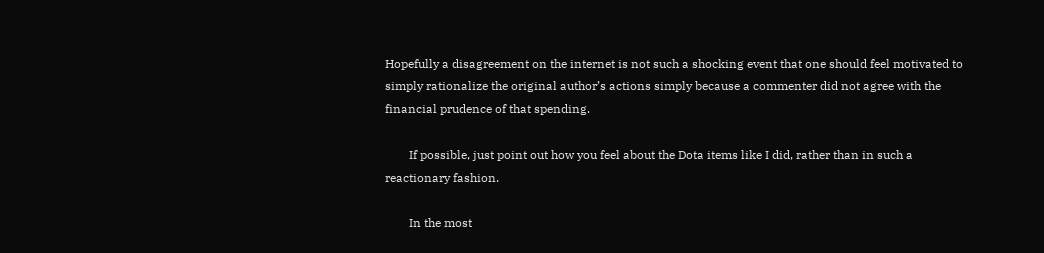Hopefully a disagreement on the internet is not such a shocking event that one should feel motivated to simply rationalize the original author’s actions simply because a commenter did not agree with the financial prudence of that spending.

        If possible, just point out how you feel about the Dota items like I did, rather than in such a reactionary fashion.

        In the most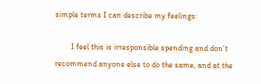simple terms I can describe my feelings:

        I feel this is irresponsible spending and don’t recommend anyone else to do the same, and at the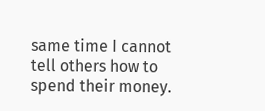same time I cannot tell others how to spend their money.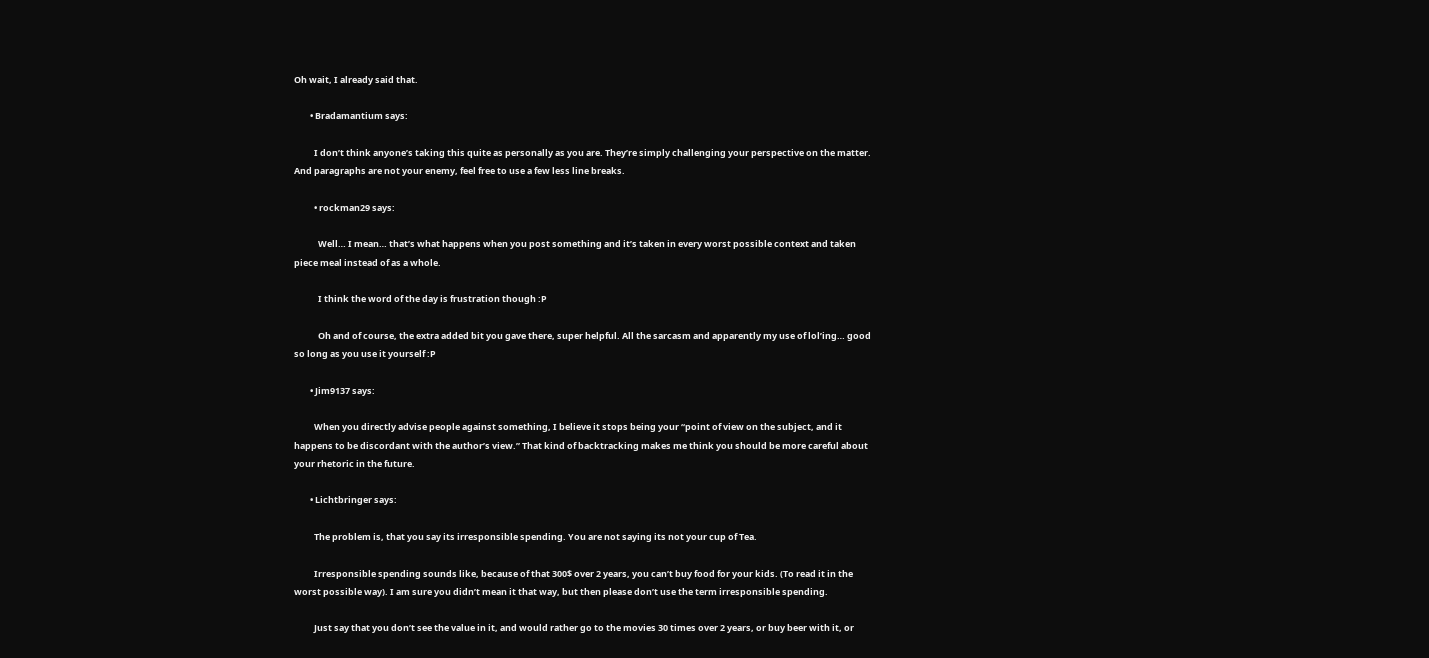Oh wait, I already said that.

        • Bradamantium says:

          I don’t think anyone’s taking this quite as personally as you are. They’re simply challenging your perspective on the matter. And paragraphs are not your enemy, feel free to use a few less line breaks.

          • rockman29 says:

            Well… I mean… that’s what happens when you post something and it’s taken in every worst possible context and taken piece meal instead of as a whole.

            I think the word of the day is frustration though :P

            Oh and of course, the extra added bit you gave there, super helpful. All the sarcasm and apparently my use of lol’ing… good so long as you use it yourself :P

        • Jim9137 says:

          When you directly advise people against something, I believe it stops being your “point of view on the subject, and it happens to be discordant with the author’s view.” That kind of backtracking makes me think you should be more careful about your rhetoric in the future.

        • Lichtbringer says:

          The problem is, that you say its irresponsible spending. You are not saying its not your cup of Tea.

          Irresponsible spending sounds like, because of that 300$ over 2 years, you can’t buy food for your kids. (To read it in the worst possible way). I am sure you didn’t mean it that way, but then please don’t use the term irresponsible spending.

          Just say that you don’t see the value in it, and would rather go to the movies 30 times over 2 years, or buy beer with it, or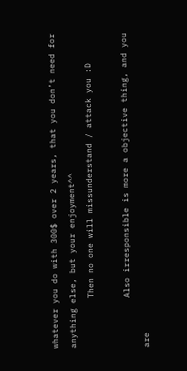whatever you do with 300$ over 2 years, that you don’t need for anything else, but your enjoyment^^
          Then no one will missunderstand / attack you :D

          Also irresponsible is more a objective thing, and you are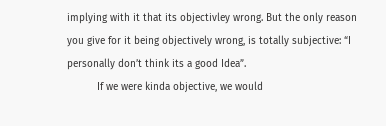implying with it that its objectivley wrong. But the only reason you give for it being objectively wrong, is totally subjective: “I personally don’t think its a good Idea”.
          If we were kinda objective, we would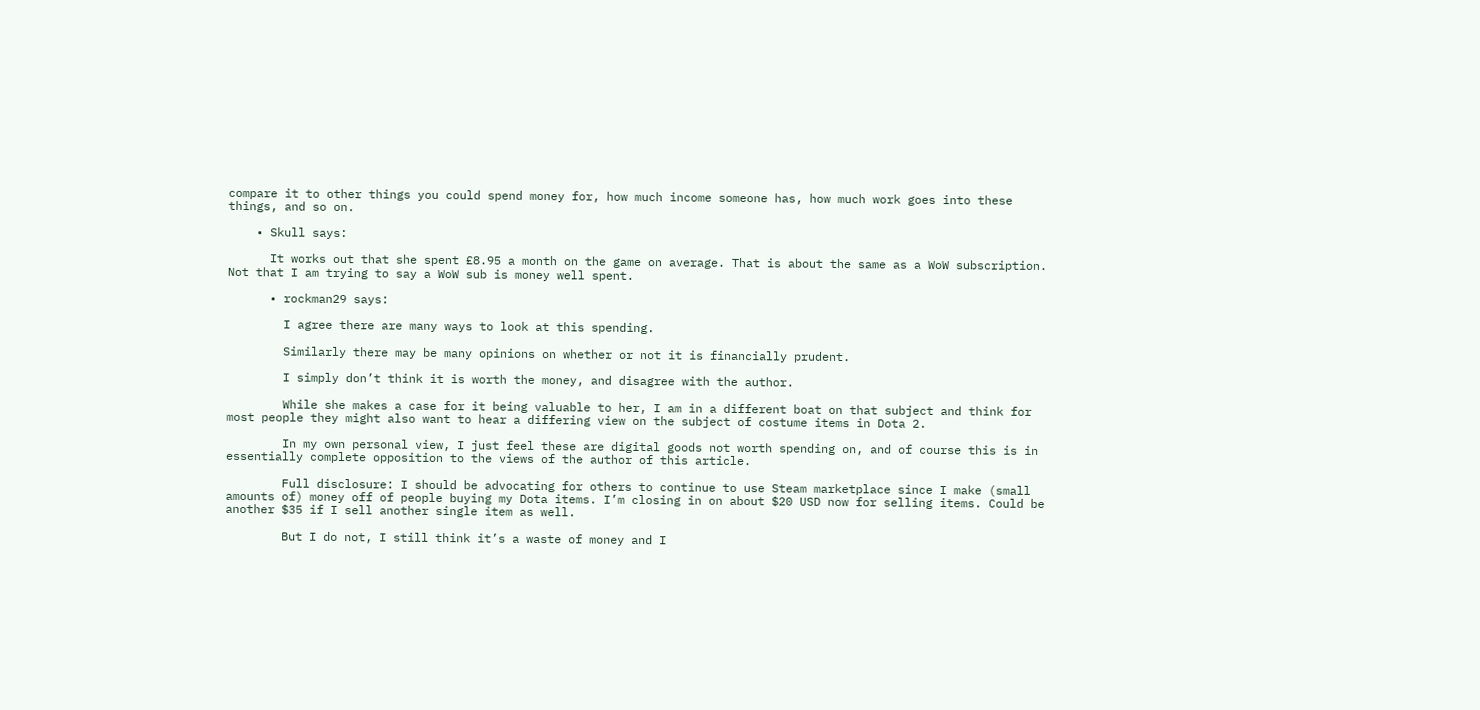compare it to other things you could spend money for, how much income someone has, how much work goes into these things, and so on.

    • Skull says:

      It works out that she spent £8.95 a month on the game on average. That is about the same as a WoW subscription. Not that I am trying to say a WoW sub is money well spent.

      • rockman29 says:

        I agree there are many ways to look at this spending.

        Similarly there may be many opinions on whether or not it is financially prudent.

        I simply don’t think it is worth the money, and disagree with the author.

        While she makes a case for it being valuable to her, I am in a different boat on that subject and think for most people they might also want to hear a differing view on the subject of costume items in Dota 2.

        In my own personal view, I just feel these are digital goods not worth spending on, and of course this is in essentially complete opposition to the views of the author of this article.

        Full disclosure: I should be advocating for others to continue to use Steam marketplace since I make (small amounts of) money off of people buying my Dota items. I’m closing in on about $20 USD now for selling items. Could be another $35 if I sell another single item as well.

        But I do not, I still think it’s a waste of money and I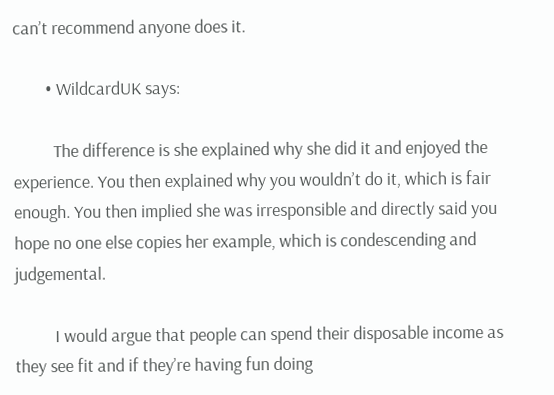can’t recommend anyone does it.

        • WildcardUK says:

          The difference is she explained why she did it and enjoyed the experience. You then explained why you wouldn’t do it, which is fair enough. You then implied she was irresponsible and directly said you hope no one else copies her example, which is condescending and judgemental.

          I would argue that people can spend their disposable income as they see fit and if they’re having fun doing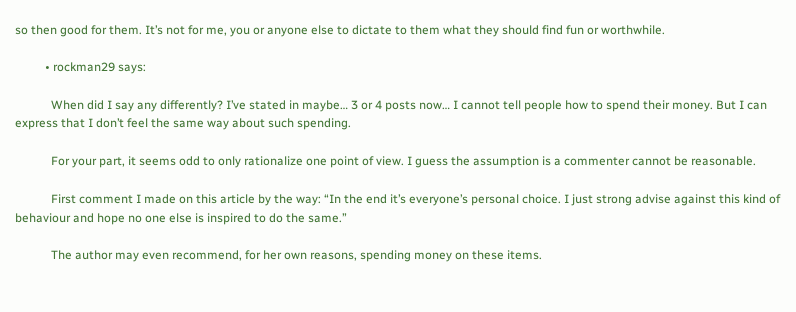so then good for them. It’s not for me, you or anyone else to dictate to them what they should find fun or worthwhile.

          • rockman29 says:

            When did I say any differently? I’ve stated in maybe… 3 or 4 posts now… I cannot tell people how to spend their money. But I can express that I don’t feel the same way about such spending.

            For your part, it seems odd to only rationalize one point of view. I guess the assumption is a commenter cannot be reasonable.

            First comment I made on this article by the way: “In the end it’s everyone’s personal choice. I just strong advise against this kind of behaviour and hope no one else is inspired to do the same.”

            The author may even recommend, for her own reasons, spending money on these items.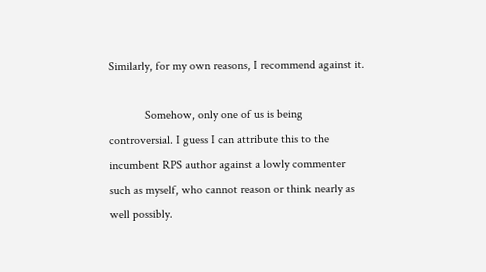Similarly, for my own reasons, I recommend against it.

            Somehow, only one of us is being controversial. I guess I can attribute this to the incumbent RPS author against a lowly commenter such as myself, who cannot reason or think nearly as well possibly.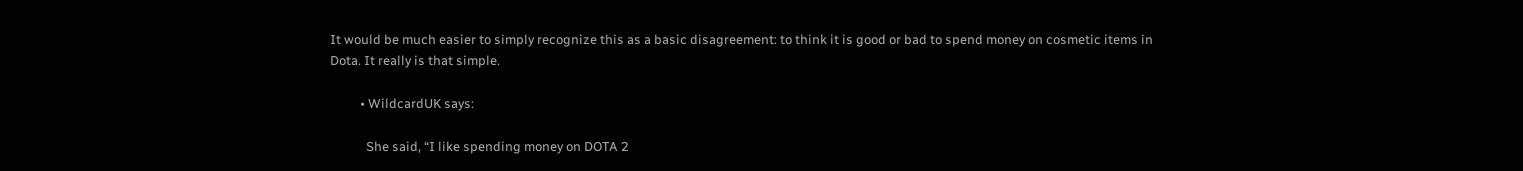It would be much easier to simply recognize this as a basic disagreement: to think it is good or bad to spend money on cosmetic items in Dota. It really is that simple.

          • WildcardUK says:

            She said, “I like spending money on DOTA 2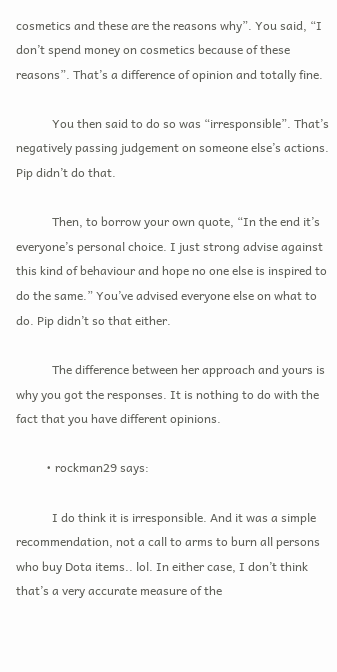cosmetics and these are the reasons why”. You said, “I don’t spend money on cosmetics because of these reasons”. That’s a difference of opinion and totally fine.

            You then said to do so was “irresponsible”. That’s negatively passing judgement on someone else’s actions. Pip didn’t do that.

            Then, to borrow your own quote, “In the end it’s everyone’s personal choice. I just strong advise against this kind of behaviour and hope no one else is inspired to do the same.” You’ve advised everyone else on what to do. Pip didn’t so that either.

            The difference between her approach and yours is why you got the responses. It is nothing to do with the fact that you have different opinions.

          • rockman29 says:

            I do think it is irresponsible. And it was a simple recommendation, not a call to arms to burn all persons who buy Dota items.. lol. In either case, I don’t think that’s a very accurate measure of the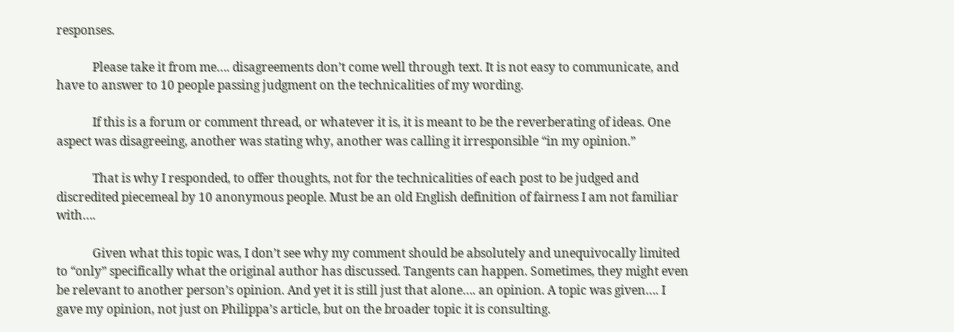responses.

            Please take it from me…. disagreements don’t come well through text. It is not easy to communicate, and have to answer to 10 people passing judgment on the technicalities of my wording.

            If this is a forum or comment thread, or whatever it is, it is meant to be the reverberating of ideas. One aspect was disagreeing, another was stating why, another was calling it irresponsible “in my opinion.”

            That is why I responded, to offer thoughts, not for the technicalities of each post to be judged and discredited piecemeal by 10 anonymous people. Must be an old English definition of fairness I am not familiar with….

            Given what this topic was, I don’t see why my comment should be absolutely and unequivocally limited to “only” specifically what the original author has discussed. Tangents can happen. Sometimes, they might even be relevant to another person’s opinion. And yet it is still just that alone…. an opinion. A topic was given…. I gave my opinion, not just on Philippa’s article, but on the broader topic it is consulting.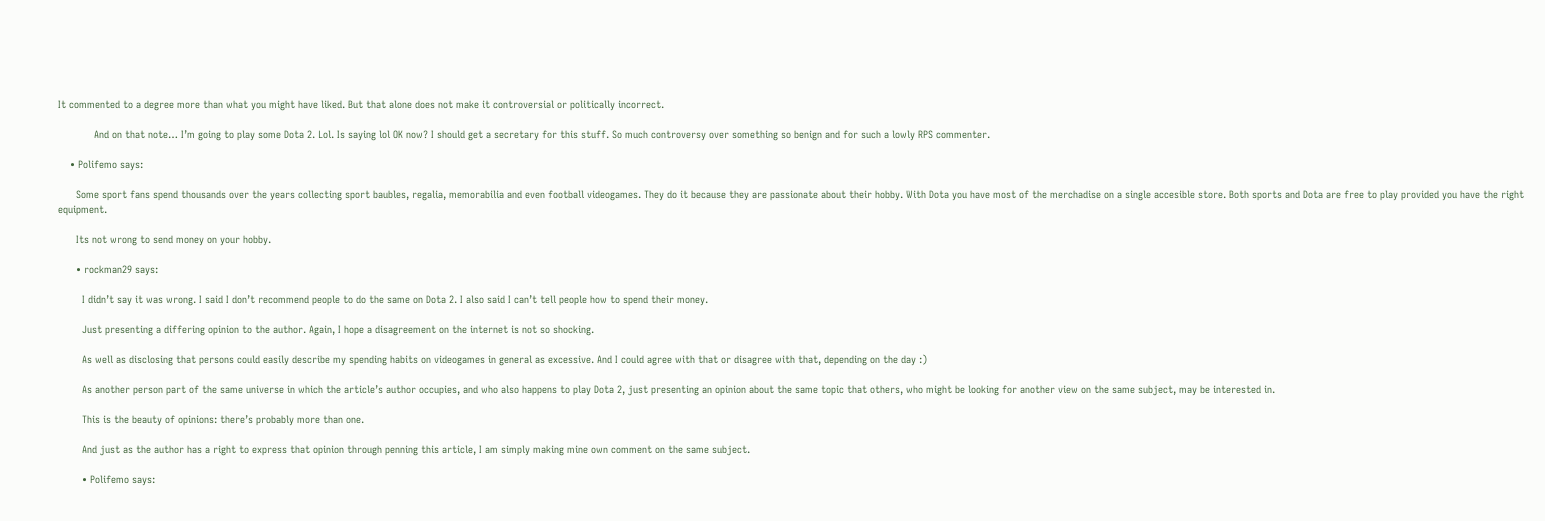It commented to a degree more than what you might have liked. But that alone does not make it controversial or politically incorrect.

            And on that note… I’m going to play some Dota 2. Lol. Is saying lol OK now? I should get a secretary for this stuff. So much controversy over something so benign and for such a lowly RPS commenter.

    • Polifemo says:

      Some sport fans spend thousands over the years collecting sport baubles, regalia, memorabilia and even football videogames. They do it because they are passionate about their hobby. With Dota you have most of the merchadise on a single accesible store. Both sports and Dota are free to play provided you have the right equipment.

      Its not wrong to send money on your hobby.

      • rockman29 says:

        I didn’t say it was wrong. I said I don’t recommend people to do the same on Dota 2. I also said I can’t tell people how to spend their money.

        Just presenting a differing opinion to the author. Again, I hope a disagreement on the internet is not so shocking.

        As well as disclosing that persons could easily describe my spending habits on videogames in general as excessive. And I could agree with that or disagree with that, depending on the day :)

        As another person part of the same universe in which the article’s author occupies, and who also happens to play Dota 2, just presenting an opinion about the same topic that others, who might be looking for another view on the same subject, may be interested in.

        This is the beauty of opinions: there’s probably more than one.

        And just as the author has a right to express that opinion through penning this article, I am simply making mine own comment on the same subject.

        • Polifemo says: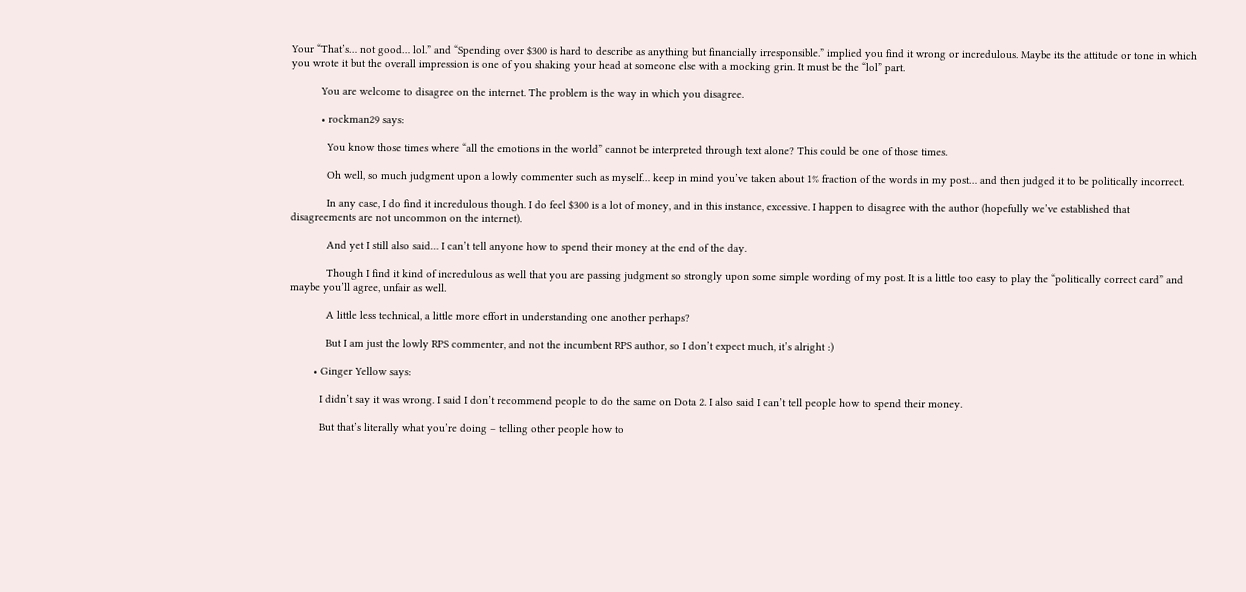Your “That’s… not good… lol.” and “Spending over $300 is hard to describe as anything but financially irresponsible.” implied you find it wrong or incredulous. Maybe its the attitude or tone in which you wrote it but the overall impression is one of you shaking your head at someone else with a mocking grin. It must be the “lol” part.

          You are welcome to disagree on the internet. The problem is the way in which you disagree.

          • rockman29 says:

            You know those times where “all the emotions in the world” cannot be interpreted through text alone? This could be one of those times.

            Oh well, so much judgment upon a lowly commenter such as myself… keep in mind you’ve taken about 1% fraction of the words in my post… and then judged it to be politically incorrect.

            In any case, I do find it incredulous though. I do feel $300 is a lot of money, and in this instance, excessive. I happen to disagree with the author (hopefully we’ve established that disagreements are not uncommon on the internet).

            And yet I still also said… I can’t tell anyone how to spend their money at the end of the day.

            Though I find it kind of incredulous as well that you are passing judgment so strongly upon some simple wording of my post. It is a little too easy to play the “politically correct card” and maybe you’ll agree, unfair as well.

            A little less technical, a little more effort in understanding one another perhaps?

            But I am just the lowly RPS commenter, and not the incumbent RPS author, so I don’t expect much, it’s alright :)

        • Ginger Yellow says:

          I didn’t say it was wrong. I said I don’t recommend people to do the same on Dota 2. I also said I can’t tell people how to spend their money.

          But that’s literally what you’re doing – telling other people how to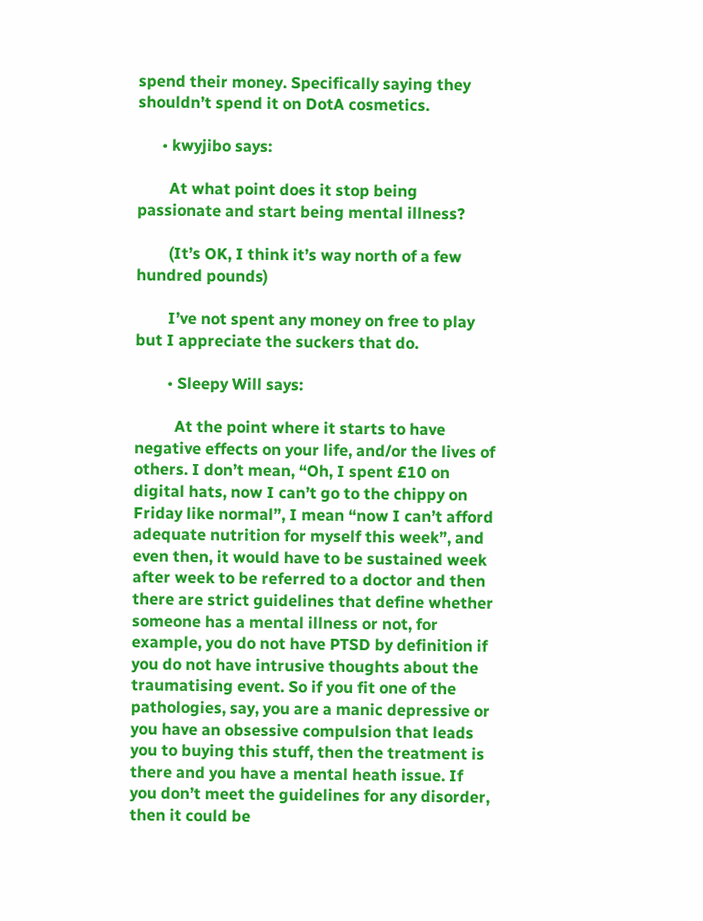spend their money. Specifically saying they shouldn’t spend it on DotA cosmetics.

      • kwyjibo says:

        At what point does it stop being passionate and start being mental illness?

        (It’s OK, I think it’s way north of a few hundred pounds)

        I’ve not spent any money on free to play but I appreciate the suckers that do.

        • Sleepy Will says:

          At the point where it starts to have negative effects on your life, and/or the lives of others. I don’t mean, “Oh, I spent £10 on digital hats, now I can’t go to the chippy on Friday like normal”, I mean “now I can’t afford adequate nutrition for myself this week”, and even then, it would have to be sustained week after week to be referred to a doctor and then there are strict guidelines that define whether someone has a mental illness or not, for example, you do not have PTSD by definition if you do not have intrusive thoughts about the traumatising event. So if you fit one of the pathologies, say, you are a manic depressive or you have an obsessive compulsion that leads you to buying this stuff, then the treatment is there and you have a mental heath issue. If you don’t meet the guidelines for any disorder, then it could be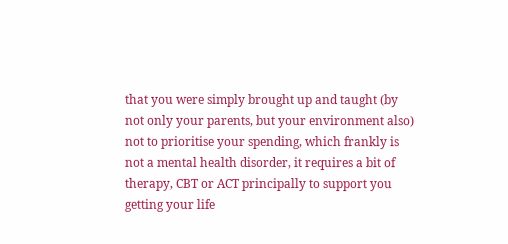that you were simply brought up and taught (by not only your parents, but your environment also) not to prioritise your spending, which frankly is not a mental health disorder, it requires a bit of therapy, CBT or ACT principally to support you getting your life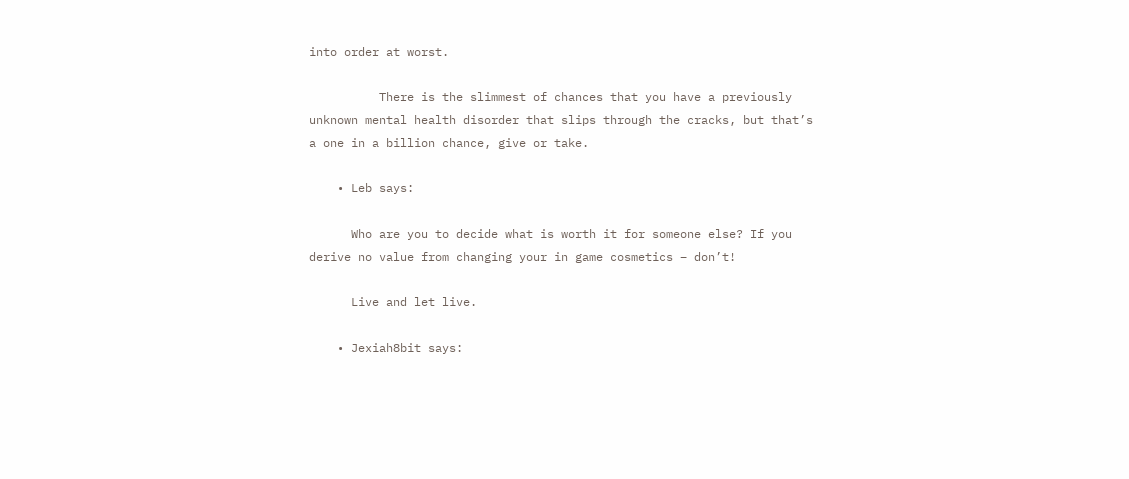into order at worst.

          There is the slimmest of chances that you have a previously unknown mental health disorder that slips through the cracks, but that’s a one in a billion chance, give or take.

    • Leb says:

      Who are you to decide what is worth it for someone else? If you derive no value from changing your in game cosmetics – don’t!

      Live and let live.

    • Jexiah8bit says: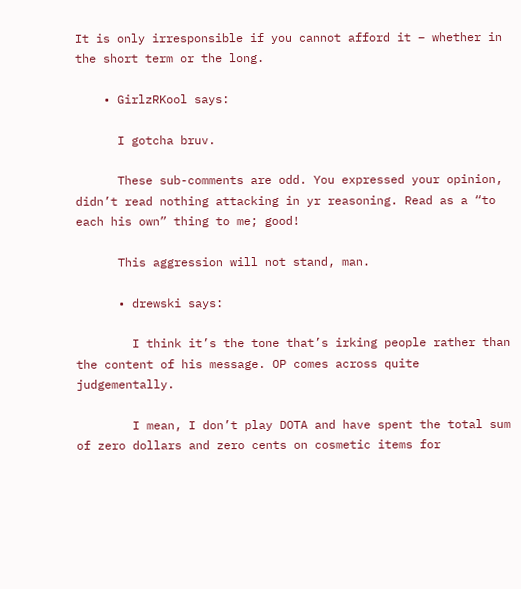It is only irresponsible if you cannot afford it – whether in the short term or the long.

    • GirlzRKool says:

      I gotcha bruv.

      These sub-comments are odd. You expressed your opinion, didn’t read nothing attacking in yr reasoning. Read as a “to each his own” thing to me; good!

      This aggression will not stand, man.

      • drewski says:

        I think it’s the tone that’s irking people rather than the content of his message. OP comes across quite judgementally.

        I mean, I don’t play DOTA and have spent the total sum of zero dollars and zero cents on cosmetic items for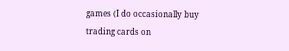games (I do occasionally buy trading cards on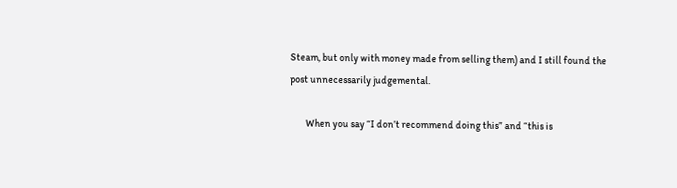Steam, but only with money made from selling them) and I still found the post unnecessarily judgemental.

        When you say “I don’t recommend doing this” and “this is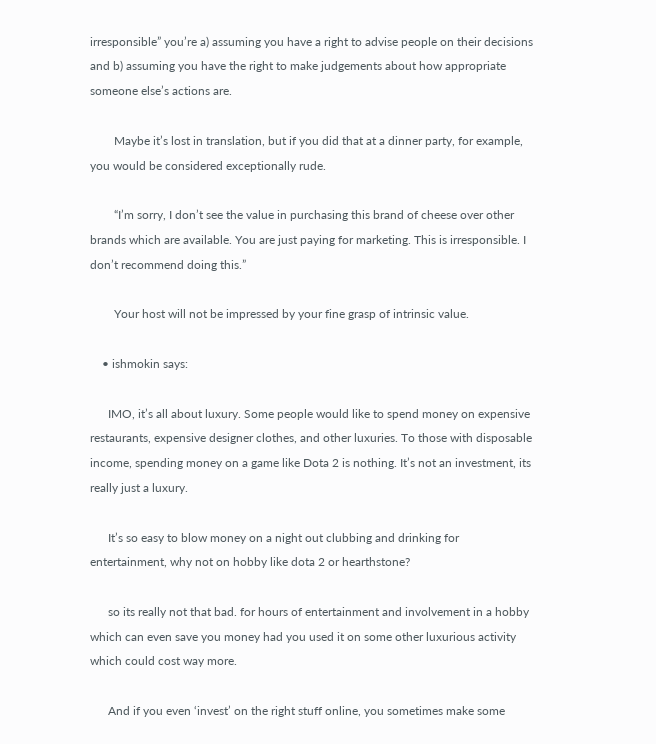irresponsible” you’re a) assuming you have a right to advise people on their decisions and b) assuming you have the right to make judgements about how appropriate someone else’s actions are.

        Maybe it’s lost in translation, but if you did that at a dinner party, for example, you would be considered exceptionally rude.

        “I’m sorry, I don’t see the value in purchasing this brand of cheese over other brands which are available. You are just paying for marketing. This is irresponsible. I don’t recommend doing this.”

        Your host will not be impressed by your fine grasp of intrinsic value.

    • ishmokin says:

      IMO, it’s all about luxury. Some people would like to spend money on expensive restaurants, expensive designer clothes, and other luxuries. To those with disposable income, spending money on a game like Dota 2 is nothing. It’s not an investment, its really just a luxury.

      It’s so easy to blow money on a night out clubbing and drinking for entertainment, why not on hobby like dota 2 or hearthstone?

      so its really not that bad. for hours of entertainment and involvement in a hobby which can even save you money had you used it on some other luxurious activity which could cost way more.

      And if you even ‘invest’ on the right stuff online, you sometimes make some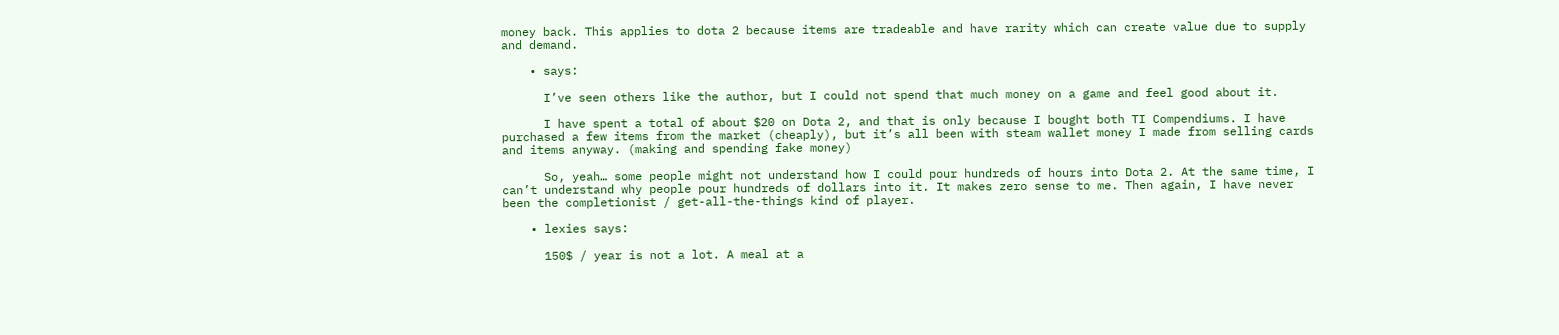money back. This applies to dota 2 because items are tradeable and have rarity which can create value due to supply and demand.

    • says:

      I’ve seen others like the author, but I could not spend that much money on a game and feel good about it.

      I have spent a total of about $20 on Dota 2, and that is only because I bought both TI Compendiums. I have purchased a few items from the market (cheaply), but it’s all been with steam wallet money I made from selling cards and items anyway. (making and spending fake money)

      So, yeah… some people might not understand how I could pour hundreds of hours into Dota 2. At the same time, I can’t understand why people pour hundreds of dollars into it. It makes zero sense to me. Then again, I have never been the completionist / get-all-the-things kind of player.

    • lexies says:

      150$ / year is not a lot. A meal at a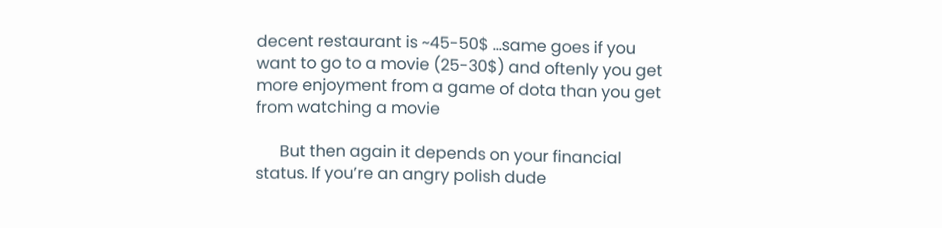decent restaurant is ~45-50$ …same goes if you want to go to a movie (25-30$) and oftenly you get more enjoyment from a game of dota than you get from watching a movie

      But then again it depends on your financial status. If you’re an angry polish dude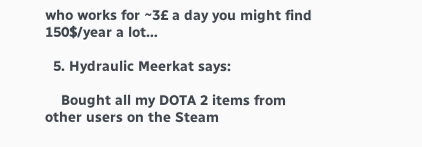who works for ~3£ a day you might find 150$/year a lot…

  5. Hydraulic Meerkat says:

    Bought all my DOTA 2 items from other users on the Steam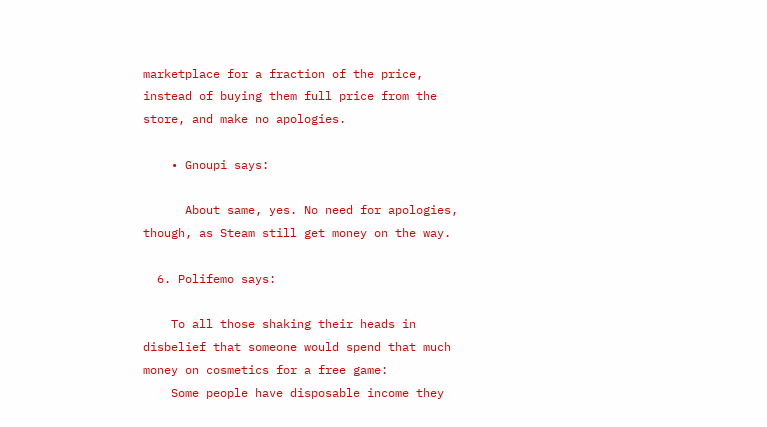marketplace for a fraction of the price, instead of buying them full price from the store, and make no apologies.

    • Gnoupi says:

      About same, yes. No need for apologies, though, as Steam still get money on the way.

  6. Polifemo says:

    To all those shaking their heads in disbelief that someone would spend that much money on cosmetics for a free game:
    Some people have disposable income they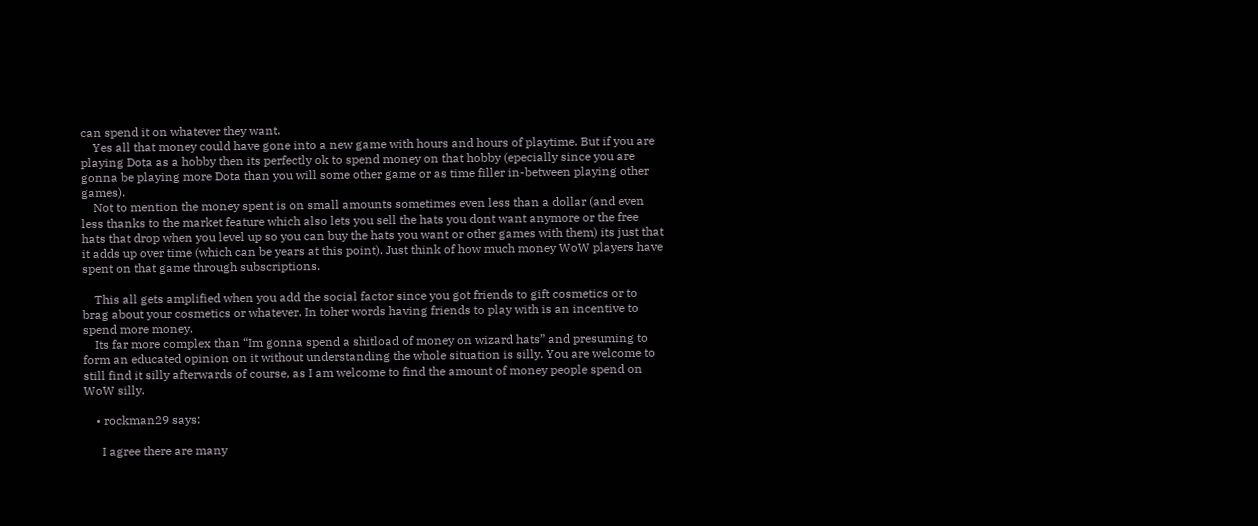can spend it on whatever they want.
    Yes all that money could have gone into a new game with hours and hours of playtime. But if you are playing Dota as a hobby then its perfectly ok to spend money on that hobby (epecially since you are gonna be playing more Dota than you will some other game or as time filler in-between playing other games).
    Not to mention the money spent is on small amounts sometimes even less than a dollar (and even less thanks to the market feature which also lets you sell the hats you dont want anymore or the free hats that drop when you level up so you can buy the hats you want or other games with them) its just that it adds up over time (which can be years at this point). Just think of how much money WoW players have spent on that game through subscriptions.

    This all gets amplified when you add the social factor since you got friends to gift cosmetics or to brag about your cosmetics or whatever. In toher words having friends to play with is an incentive to spend more money.
    Its far more complex than “Im gonna spend a shitload of money on wizard hats” and presuming to form an educated opinion on it without understanding the whole situation is silly. You are welcome to still find it silly afterwards of course, as I am welcome to find the amount of money people spend on WoW silly.

    • rockman29 says:

      I agree there are many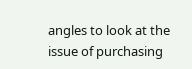angles to look at the issue of purchasing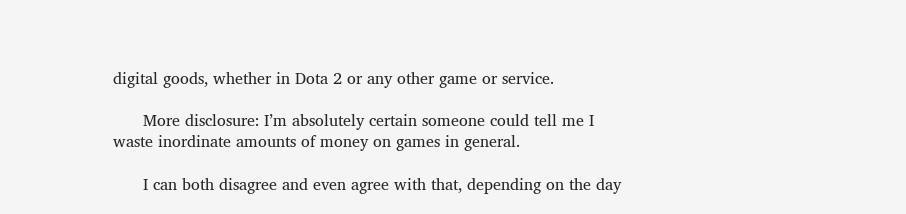digital goods, whether in Dota 2 or any other game or service.

      More disclosure: I’m absolutely certain someone could tell me I waste inordinate amounts of money on games in general.

      I can both disagree and even agree with that, depending on the day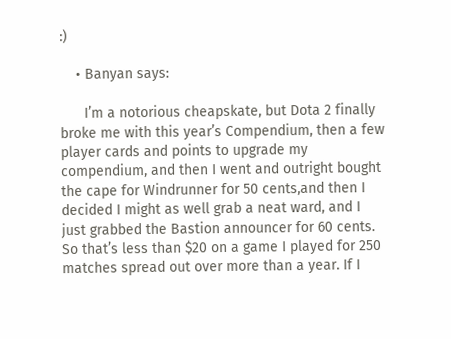:)

    • Banyan says:

      I’m a notorious cheapskate, but Dota 2 finally broke me with this year’s Compendium, then a few player cards and points to upgrade my compendium, and then I went and outright bought the cape for Windrunner for 50 cents,and then I decided I might as well grab a neat ward, and I just grabbed the Bastion announcer for 60 cents. So that’s less than $20 on a game I played for 250 matches spread out over more than a year. If I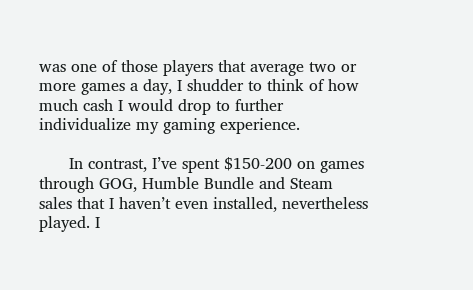was one of those players that average two or more games a day, I shudder to think of how much cash I would drop to further individualize my gaming experience.

      In contrast, I’ve spent $150-200 on games through GOG, Humble Bundle and Steam sales that I haven’t even installed, nevertheless played. I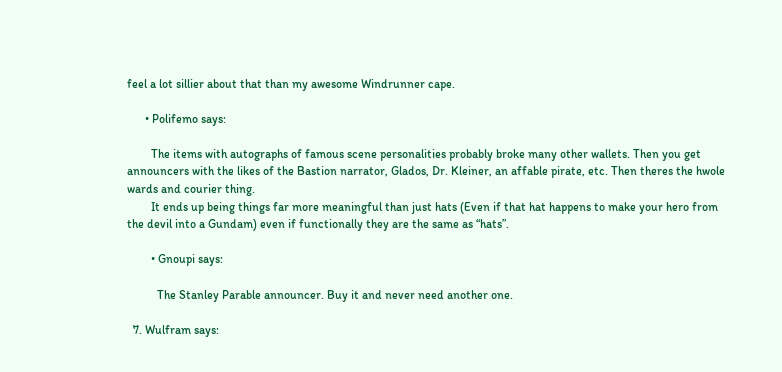feel a lot sillier about that than my awesome Windrunner cape.

      • Polifemo says:

        The items with autographs of famous scene personalities probably broke many other wallets. Then you get announcers with the likes of the Bastion narrator, Glados, Dr. Kleiner, an affable pirate, etc. Then theres the hwole wards and courier thing.
        It ends up being things far more meaningful than just hats (Even if that hat happens to make your hero from the devil into a Gundam) even if functionally they are the same as “hats”.

        • Gnoupi says:

          The Stanley Parable announcer. Buy it and never need another one.

  7. Wulfram says: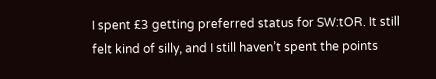I spent £3 getting preferred status for SW:tOR. It still felt kind of silly, and I still haven’t spent the points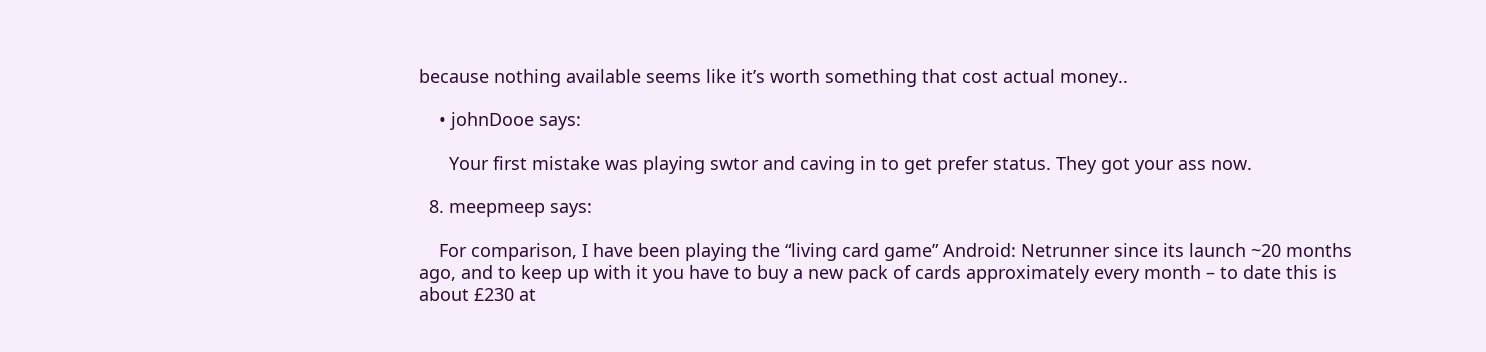because nothing available seems like it’s worth something that cost actual money..

    • johnDooe says:

      Your first mistake was playing swtor and caving in to get prefer status. They got your ass now.

  8. meepmeep says:

    For comparison, I have been playing the “living card game” Android: Netrunner since its launch ~20 months ago, and to keep up with it you have to buy a new pack of cards approximately every month – to date this is about £230 at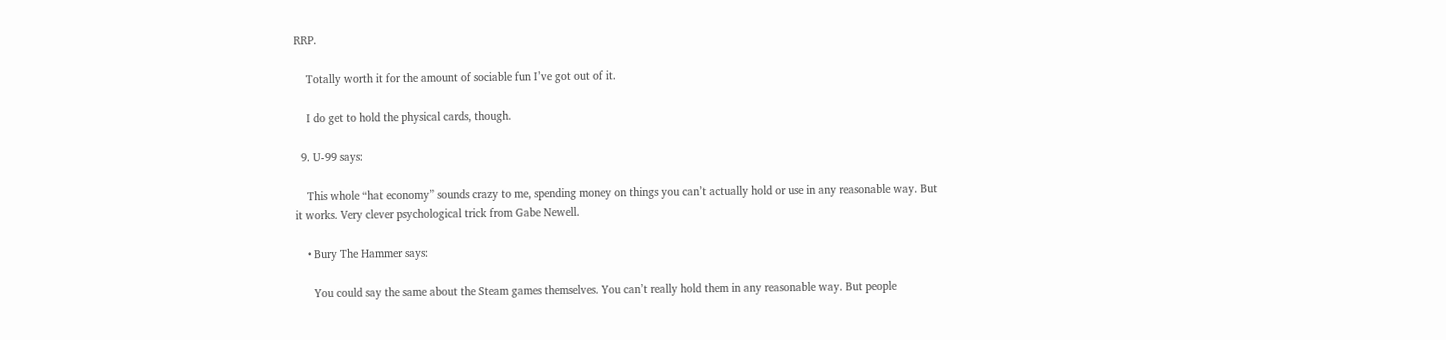RRP.

    Totally worth it for the amount of sociable fun I’ve got out of it.

    I do get to hold the physical cards, though.

  9. U-99 says:

    This whole “hat economy” sounds crazy to me, spending money on things you can’t actually hold or use in any reasonable way. But it works. Very clever psychological trick from Gabe Newell.

    • Bury The Hammer says:

      You could say the same about the Steam games themselves. You can’t really hold them in any reasonable way. But people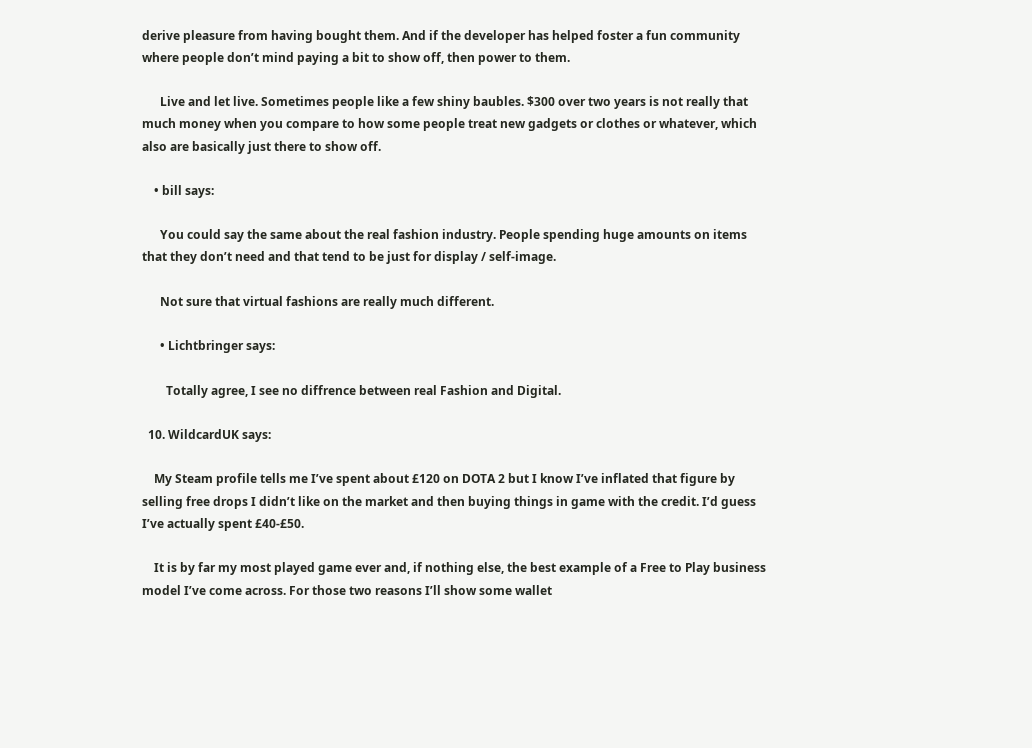derive pleasure from having bought them. And if the developer has helped foster a fun community where people don’t mind paying a bit to show off, then power to them.

      Live and let live. Sometimes people like a few shiny baubles. $300 over two years is not really that much money when you compare to how some people treat new gadgets or clothes or whatever, which also are basically just there to show off.

    • bill says:

      You could say the same about the real fashion industry. People spending huge amounts on items that they don’t need and that tend to be just for display / self-image.

      Not sure that virtual fashions are really much different.

      • Lichtbringer says:

        Totally agree, I see no diffrence between real Fashion and Digital.

  10. WildcardUK says:

    My Steam profile tells me I’ve spent about £120 on DOTA 2 but I know I’ve inflated that figure by selling free drops I didn’t like on the market and then buying things in game with the credit. I’d guess I’ve actually spent £40-£50.

    It is by far my most played game ever and, if nothing else, the best example of a Free to Play business model I’ve come across. For those two reasons I’ll show some wallet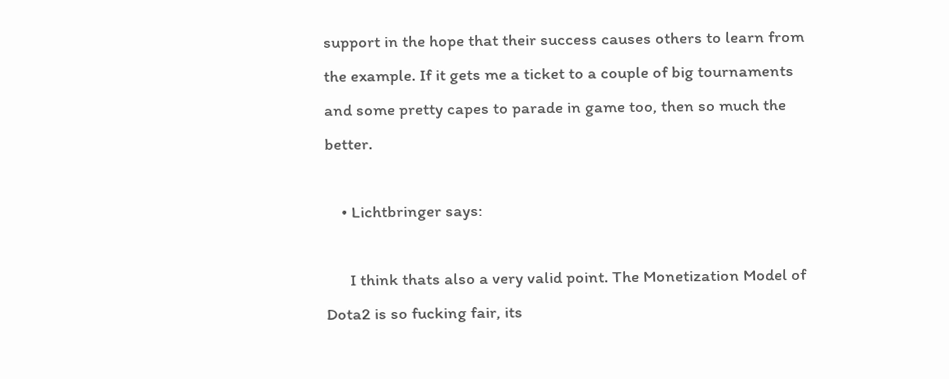support in the hope that their success causes others to learn from the example. If it gets me a ticket to a couple of big tournaments and some pretty capes to parade in game too, then so much the better.

    • Lichtbringer says:

      I think thats also a very valid point. The Monetization Model of Dota2 is so fucking fair, its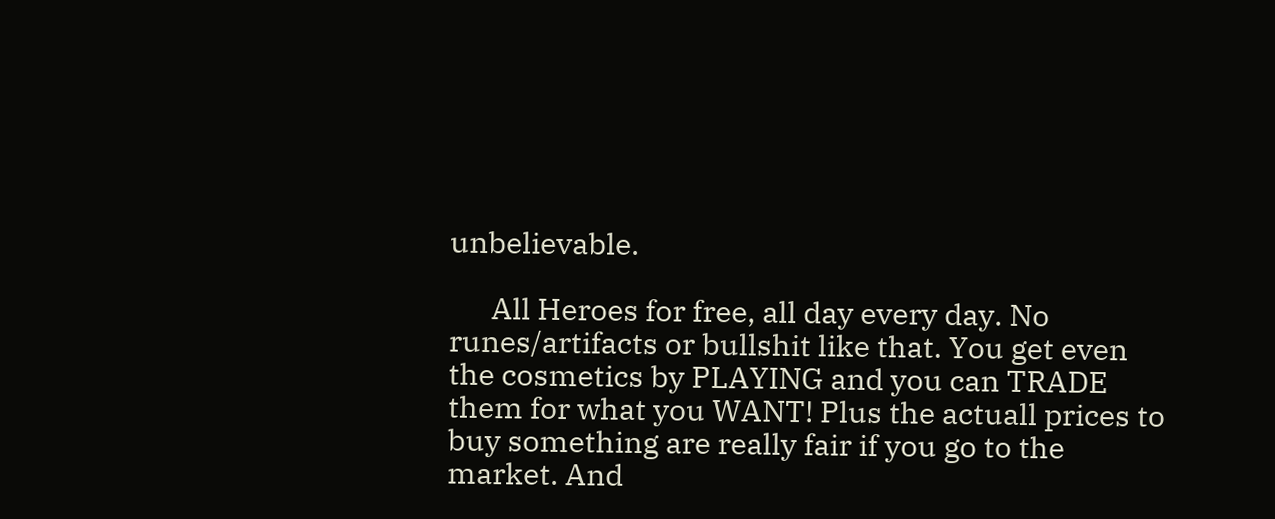unbelievable.

      All Heroes for free, all day every day. No runes/artifacts or bullshit like that. You get even the cosmetics by PLAYING and you can TRADE them for what you WANT! Plus the actuall prices to buy something are really fair if you go to the market. And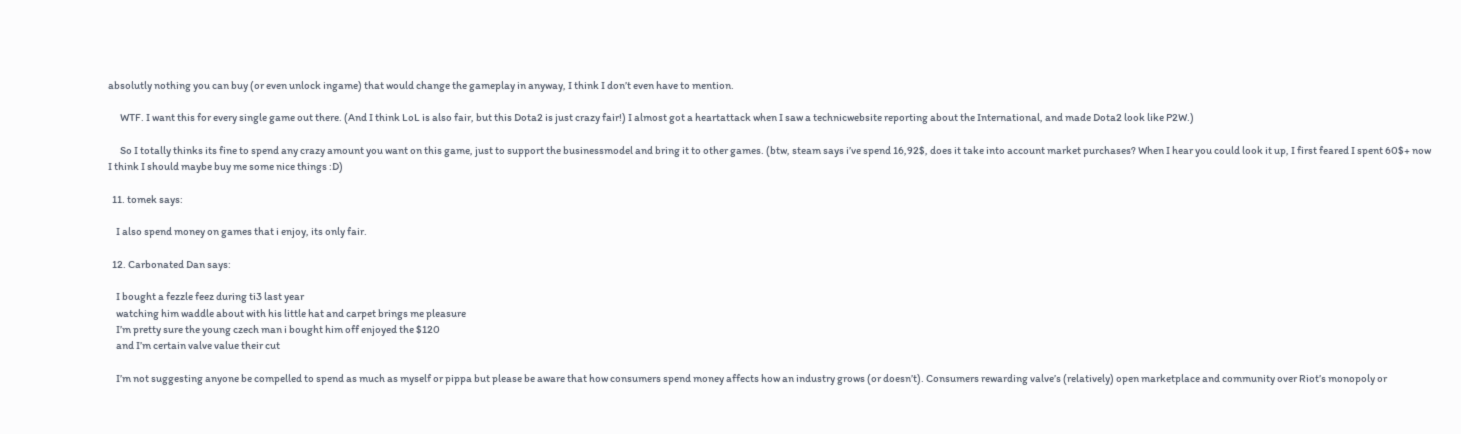absolutly nothing you can buy (or even unlock ingame) that would change the gameplay in anyway, I think I don’t even have to mention.

      WTF. I want this for every single game out there. (And I think LoL is also fair, but this Dota2 is just crazy fair!) I almost got a heartattack when I saw a technicwebsite reporting about the International, and made Dota2 look like P2W.)

      So I totally thinks its fine to spend any crazy amount you want on this game, just to support the businessmodel and bring it to other games. (btw, steam says i’ve spend 16,92$, does it take into account market purchases? When I hear you could look it up, I first feared I spent 60$+ now I think I should maybe buy me some nice things :D)

  11. tomek says:

    I also spend money on games that i enjoy, its only fair.

  12. Carbonated Dan says:

    I bought a fezzle feez during ti3 last year
    watching him waddle about with his little hat and carpet brings me pleasure
    I’m pretty sure the young czech man i bought him off enjoyed the $120
    and I’m certain valve value their cut

    I’m not suggesting anyone be compelled to spend as much as myself or pippa but please be aware that how consumers spend money affects how an industry grows (or doesn’t). Consumers rewarding valve’s (relatively) open marketplace and community over Riot’s monopoly or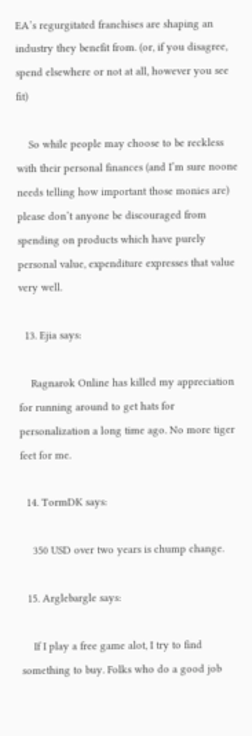EA’s regurgitated franchises are shaping an industry they benefit from. (or, if you disagree, spend elsewhere or not at all, however you see fit)

    So while people may choose to be reckless with their personal finances (and I’m sure noone needs telling how important those monies are) please don’t anyone be discouraged from spending on products which have purely personal value, expenditure expresses that value very well.

  13. Ejia says:

    Ragnarok Online has killed my appreciation for running around to get hats for personalization a long time ago. No more tiger feet for me.

  14. TormDK says:

    350 USD over two years is chump change.

  15. Arglebargle says:

    If I play a free game alot, I try to find something to buy. Folks who do a good job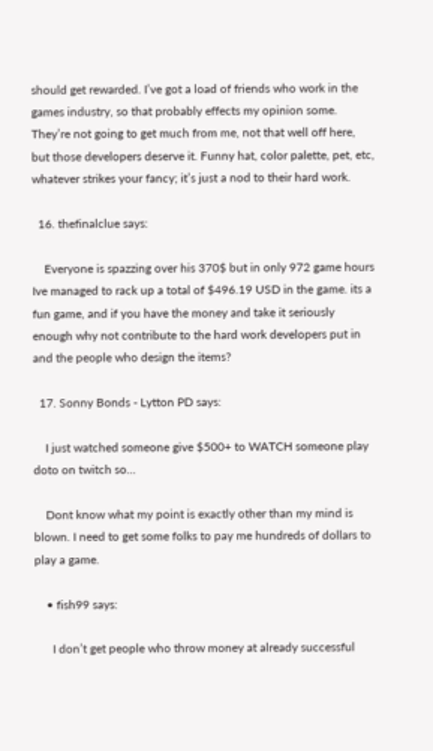should get rewarded. I’ve got a load of friends who work in the games industry, so that probably effects my opinion some. They’re not going to get much from me, not that well off here, but those developers deserve it. Funny hat, color palette, pet, etc, whatever strikes your fancy; it’s just a nod to their hard work.

  16. thefinalclue says:

    Everyone is spazzing over his 370$ but in only 972 game hours Ive managed to rack up a total of $496.19 USD in the game. its a fun game, and if you have the money and take it seriously enough why not contribute to the hard work developers put in and the people who design the items?

  17. Sonny Bonds - Lytton PD says:

    I just watched someone give $500+ to WATCH someone play doto on twitch so…

    Dont know what my point is exactly other than my mind is blown. I need to get some folks to pay me hundreds of dollars to play a game.

    • fish99 says:

      I don’t get people who throw money at already successful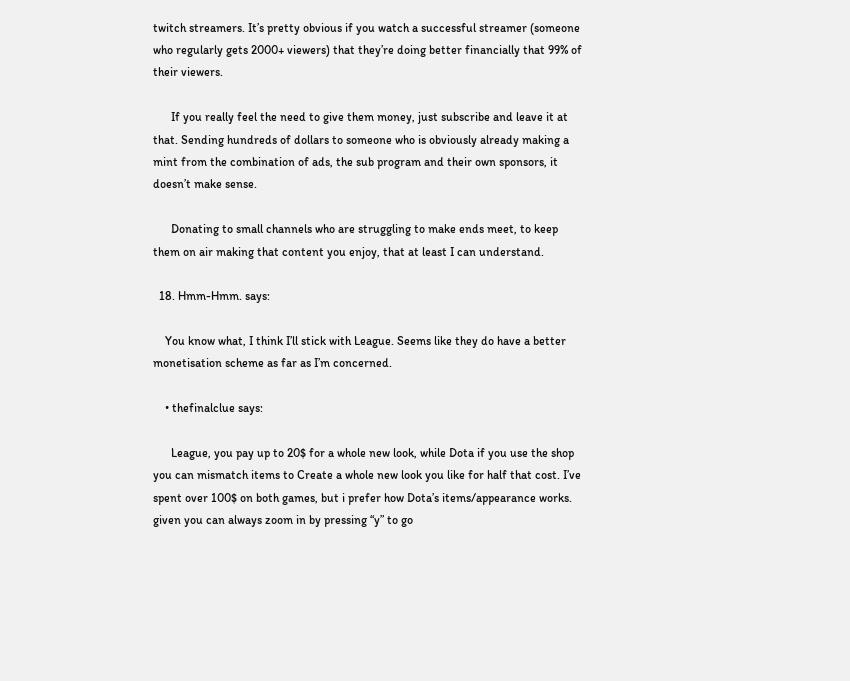twitch streamers. It’s pretty obvious if you watch a successful streamer (someone who regularly gets 2000+ viewers) that they’re doing better financially that 99% of their viewers.

      If you really feel the need to give them money, just subscribe and leave it at that. Sending hundreds of dollars to someone who is obviously already making a mint from the combination of ads, the sub program and their own sponsors, it doesn’t make sense.

      Donating to small channels who are struggling to make ends meet, to keep them on air making that content you enjoy, that at least I can understand.

  18. Hmm-Hmm. says:

    You know what, I think I’ll stick with League. Seems like they do have a better monetisation scheme as far as I’m concerned.

    • thefinalclue says:

      League, you pay up to 20$ for a whole new look, while Dota if you use the shop you can mismatch items to Create a whole new look you like for half that cost. I’ve spent over 100$ on both games, but i prefer how Dota’s items/appearance works. given you can always zoom in by pressing “y” to go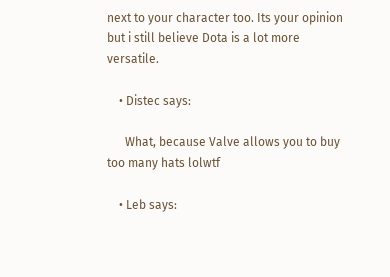next to your character too. Its your opinion but i still believe Dota is a lot more versatile.

    • Distec says:

      What, because Valve allows you to buy too many hats lolwtf

    • Leb says: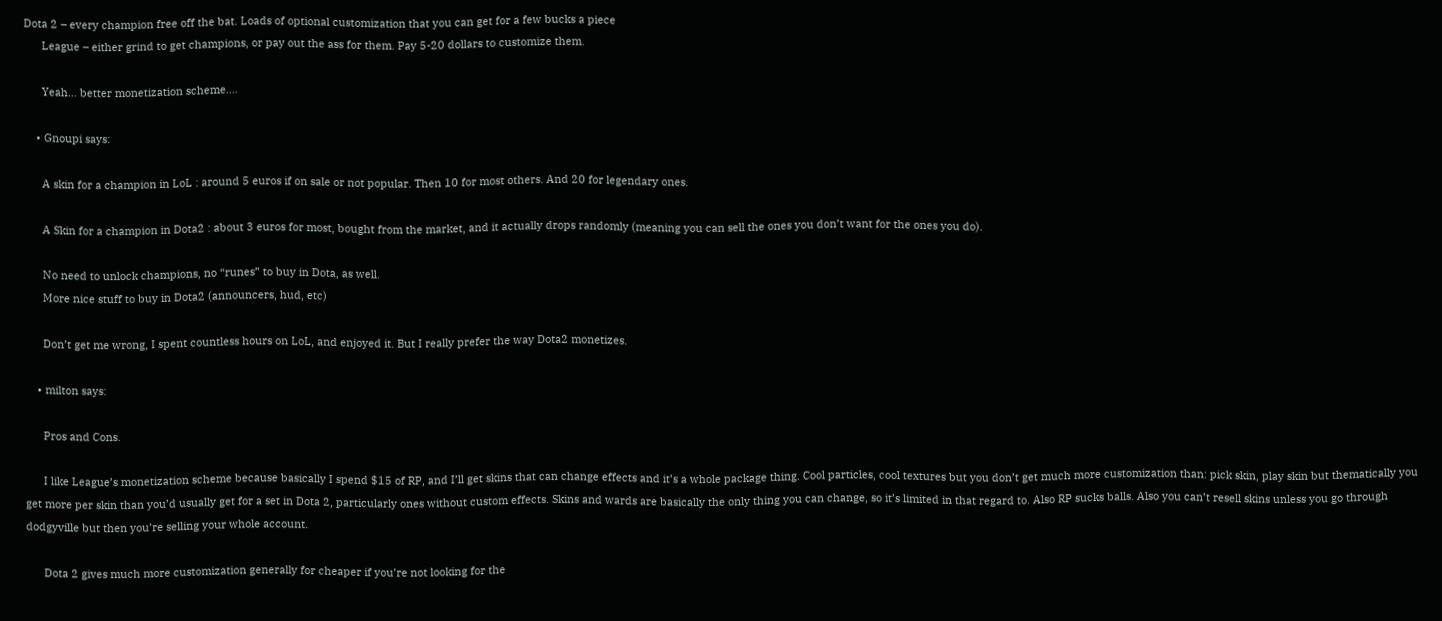Dota 2 – every champion free off the bat. Loads of optional customization that you can get for a few bucks a piece
      League – either grind to get champions, or pay out the ass for them. Pay 5-20 dollars to customize them.

      Yeah… better monetization scheme….

    • Gnoupi says:

      A skin for a champion in LoL : around 5 euros if on sale or not popular. Then 10 for most others. And 20 for legendary ones.

      A Skin for a champion in Dota2 : about 3 euros for most, bought from the market, and it actually drops randomly (meaning you can sell the ones you don’t want for the ones you do).

      No need to unlock champions, no “runes” to buy in Dota, as well.
      More nice stuff to buy in Dota2 (announcers, hud, etc)

      Don’t get me wrong, I spent countless hours on LoL, and enjoyed it. But I really prefer the way Dota2 monetizes.

    • milton says:

      Pros and Cons.

      I like League’s monetization scheme because basically I spend $15 of RP, and I’ll get skins that can change effects and it’s a whole package thing. Cool particles, cool textures but you don’t get much more customization than: pick skin, play skin but thematically you get more per skin than you’d usually get for a set in Dota 2, particularly ones without custom effects. Skins and wards are basically the only thing you can change, so it’s limited in that regard to. Also RP sucks balls. Also you can’t resell skins unless you go through dodgyville but then you’re selling your whole account.

      Dota 2 gives much more customization generally for cheaper if you’re not looking for the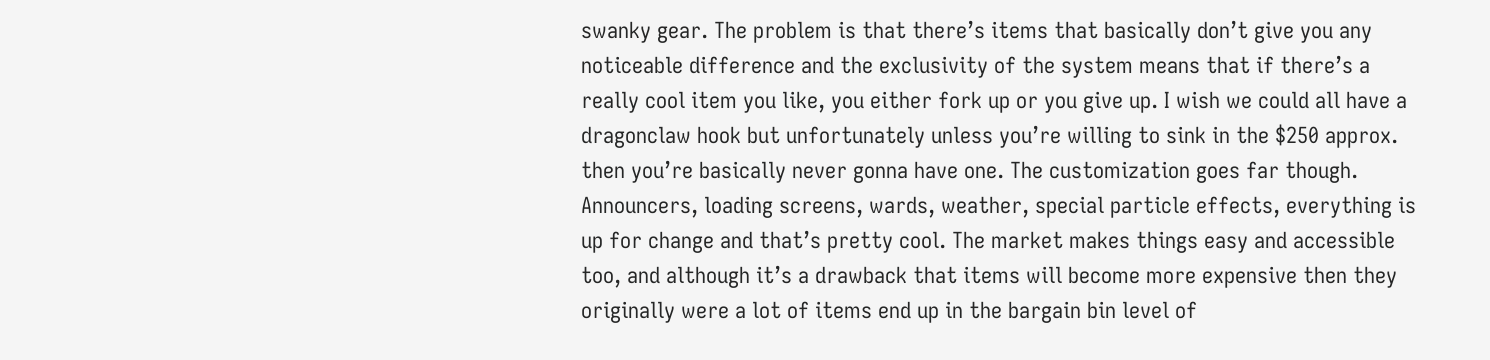swanky gear. The problem is that there’s items that basically don’t give you any noticeable difference and the exclusivity of the system means that if there’s a really cool item you like, you either fork up or you give up. I wish we could all have a dragonclaw hook but unfortunately unless you’re willing to sink in the $250 approx. then you’re basically never gonna have one. The customization goes far though. Announcers, loading screens, wards, weather, special particle effects, everything is up for change and that’s pretty cool. The market makes things easy and accessible too, and although it’s a drawback that items will become more expensive then they originally were a lot of items end up in the bargain bin level of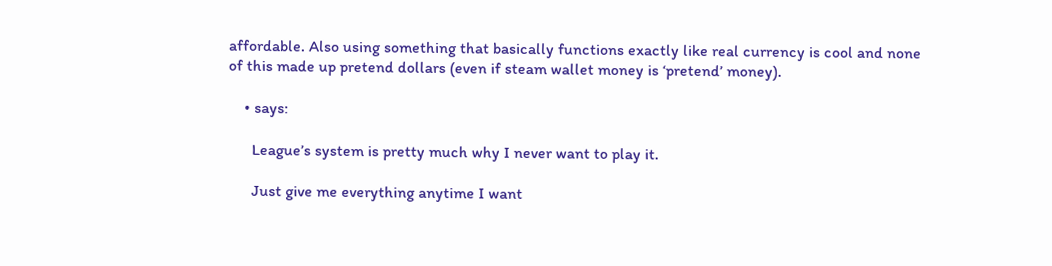affordable. Also using something that basically functions exactly like real currency is cool and none of this made up pretend dollars (even if steam wallet money is ‘pretend’ money).

    • says:

      League’s system is pretty much why I never want to play it.

      Just give me everything anytime I want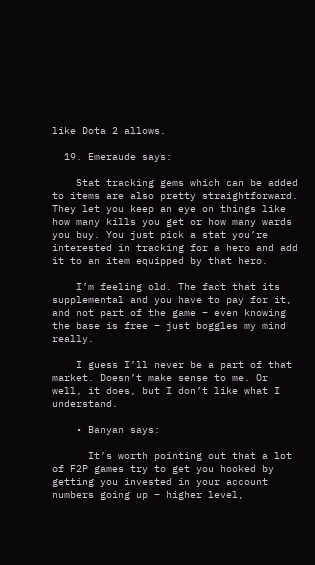like Dota 2 allows.

  19. Emeraude says:

    Stat tracking gems which can be added to items are also pretty straightforward. They let you keep an eye on things like how many kills you get or how many wards you buy. You just pick a stat you’re interested in tracking for a hero and add it to an item equipped by that hero.

    I’m feeling old. The fact that its supplemental and you have to pay for it, and not part of the game – even knowing the base is free – just boggles my mind really.

    I guess I’ll never be a part of that market. Doesn’t make sense to me. Or well, it does, but I don’t like what I understand.

    • Banyan says:

      It’s worth pointing out that a lot of F2P games try to get you hooked by getting you invested in your account numbers going up – higher level,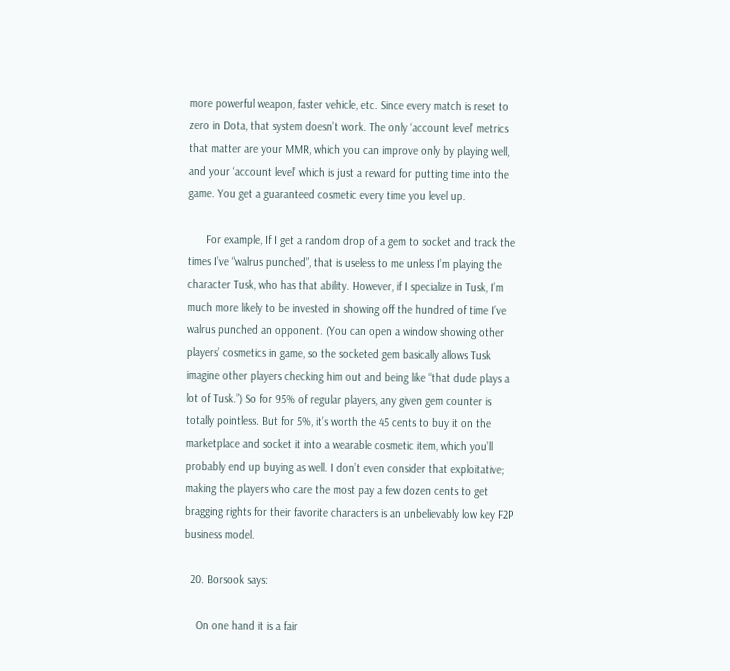more powerful weapon, faster vehicle, etc. Since every match is reset to zero in Dota, that system doesn’t work. The only ‘account level’ metrics that matter are your MMR, which you can improve only by playing well, and your ‘account level’ which is just a reward for putting time into the game. You get a guaranteed cosmetic every time you level up.

      For example, If I get a random drop of a gem to socket and track the times I’ve “walrus punched”, that is useless to me unless I’m playing the character Tusk, who has that ability. However, if I specialize in Tusk, I’m much more likely to be invested in showing off the hundred of time I’ve walrus punched an opponent. (You can open a window showing other players’ cosmetics in game, so the socketed gem basically allows Tusk imagine other players checking him out and being like “that dude plays a lot of Tusk.”) So for 95% of regular players, any given gem counter is totally pointless. But for 5%, it’s worth the 45 cents to buy it on the marketplace and socket it into a wearable cosmetic item, which you’ll probably end up buying as well. I don’t even consider that exploitative; making the players who care the most pay a few dozen cents to get bragging rights for their favorite characters is an unbelievably low key F2P business model.

  20. Borsook says:

    On one hand it is a fair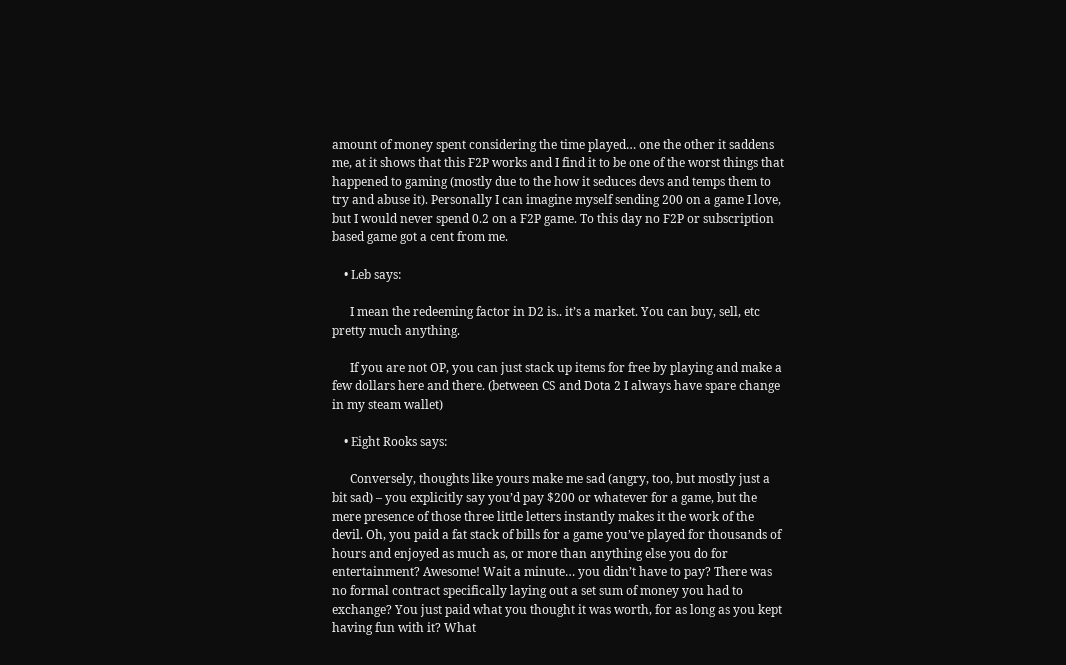amount of money spent considering the time played… one the other it saddens me, at it shows that this F2P works and I find it to be one of the worst things that happened to gaming (mostly due to the how it seduces devs and temps them to try and abuse it). Personally I can imagine myself sending 200 on a game I love, but I would never spend 0.2 on a F2P game. To this day no F2P or subscription based game got a cent from me.

    • Leb says:

      I mean the redeeming factor in D2 is.. it’s a market. You can buy, sell, etc pretty much anything.

      If you are not OP, you can just stack up items for free by playing and make a few dollars here and there. (between CS and Dota 2 I always have spare change in my steam wallet)

    • Eight Rooks says:

      Conversely, thoughts like yours make me sad (angry, too, but mostly just a bit sad) – you explicitly say you’d pay $200 or whatever for a game, but the mere presence of those three little letters instantly makes it the work of the devil. Oh, you paid a fat stack of bills for a game you’ve played for thousands of hours and enjoyed as much as, or more than anything else you do for entertainment? Awesome! Wait a minute… you didn’t have to pay? There was no formal contract specifically laying out a set sum of money you had to exchange? You just paid what you thought it was worth, for as long as you kept having fun with it? What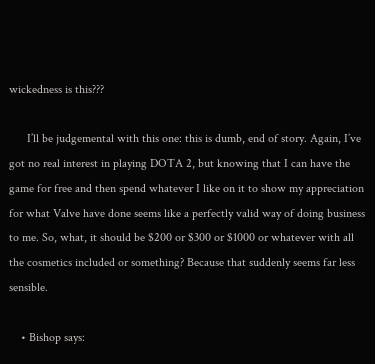wickedness is this???

      I’ll be judgemental with this one: this is dumb, end of story. Again, I’ve got no real interest in playing DOTA 2, but knowing that I can have the game for free and then spend whatever I like on it to show my appreciation for what Valve have done seems like a perfectly valid way of doing business to me. So, what, it should be $200 or $300 or $1000 or whatever with all the cosmetics included or something? Because that suddenly seems far less sensible.

    • Bishop says: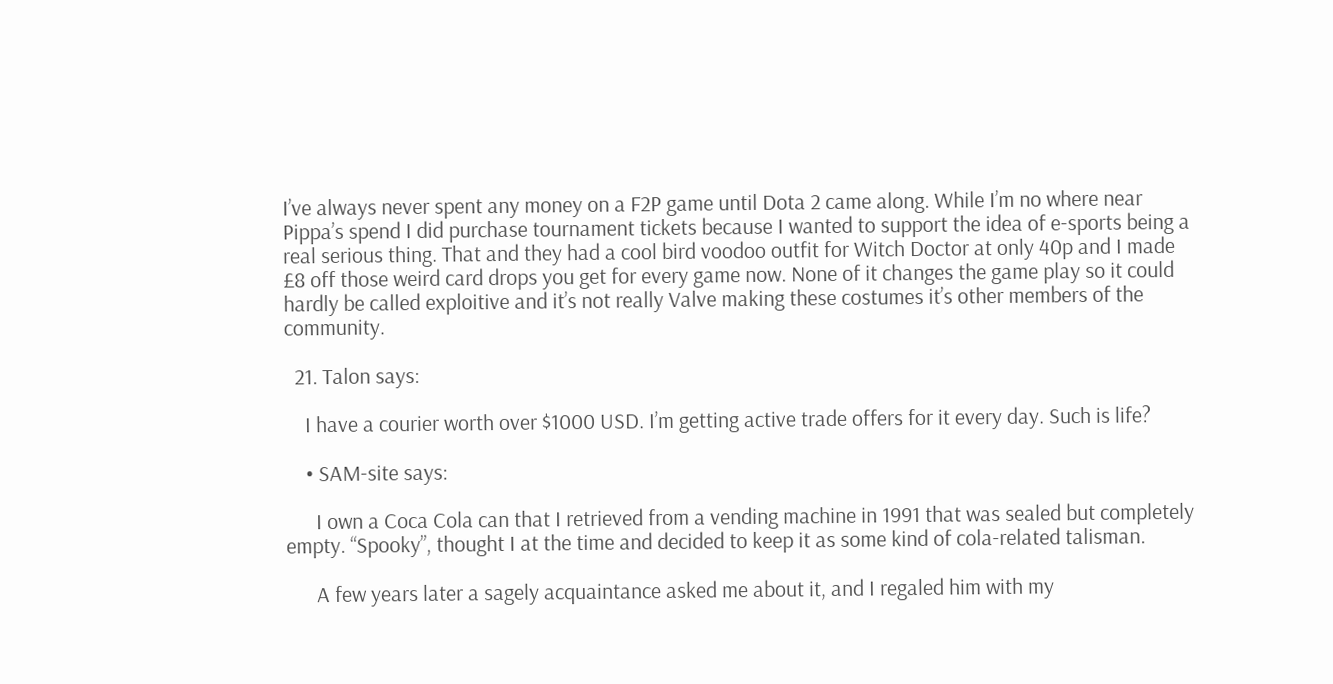I’ve always never spent any money on a F2P game until Dota 2 came along. While I’m no where near Pippa’s spend I did purchase tournament tickets because I wanted to support the idea of e-sports being a real serious thing. That and they had a cool bird voodoo outfit for Witch Doctor at only 40p and I made £8 off those weird card drops you get for every game now. None of it changes the game play so it could hardly be called exploitive and it’s not really Valve making these costumes it’s other members of the community.

  21. Talon says:

    I have a courier worth over $1000 USD. I’m getting active trade offers for it every day. Such is life?

    • SAM-site says:

      I own a Coca Cola can that I retrieved from a vending machine in 1991 that was sealed but completely empty. “Spooky”, thought I at the time and decided to keep it as some kind of cola-related talisman.

      A few years later a sagely acquaintance asked me about it, and I regaled him with my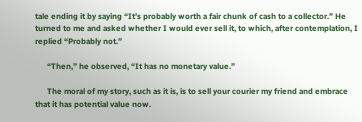tale ending it by saying “It’s probably worth a fair chunk of cash to a collector.” He turned to me and asked whether I would ever sell it, to which, after contemplation, I replied “Probably not.”

      “Then,” he observed, “It has no monetary value.”

      The moral of my story, such as it is, is to sell your courier my friend and embrace that it has potential value now.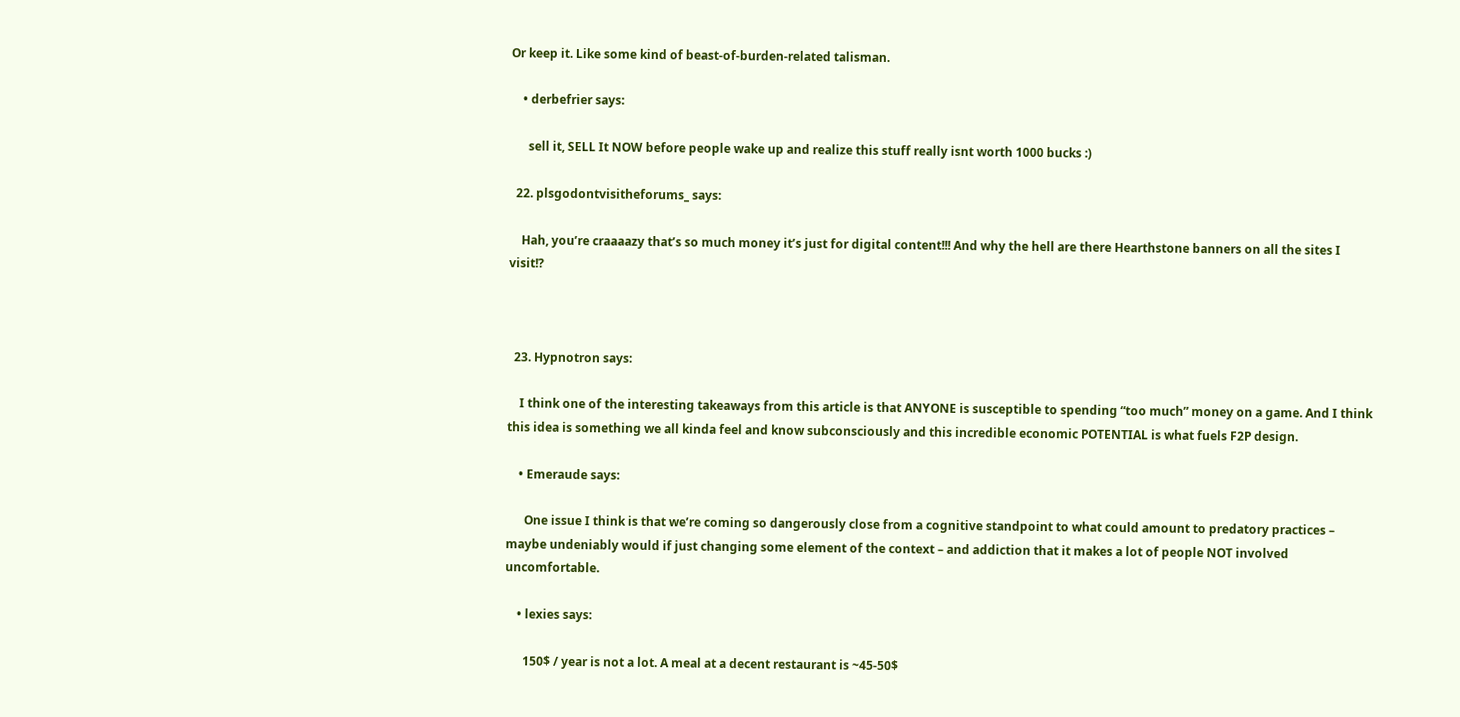Or keep it. Like some kind of beast-of-burden-related talisman.

    • derbefrier says:

      sell it, SELL It NOW before people wake up and realize this stuff really isnt worth 1000 bucks :)

  22. plsgodontvisitheforums_ says:

    Hah, you’re craaaazy that’s so much money it’s just for digital content!!! And why the hell are there Hearthstone banners on all the sites I visit!?



  23. Hypnotron says:

    I think one of the interesting takeaways from this article is that ANYONE is susceptible to spending “too much” money on a game. And I think this idea is something we all kinda feel and know subconsciously and this incredible economic POTENTIAL is what fuels F2P design.

    • Emeraude says:

      One issue I think is that we’re coming so dangerously close from a cognitive standpoint to what could amount to predatory practices – maybe undeniably would if just changing some element of the context – and addiction that it makes a lot of people NOT involved uncomfortable.

    • lexies says:

      150$ / year is not a lot. A meal at a decent restaurant is ~45-50$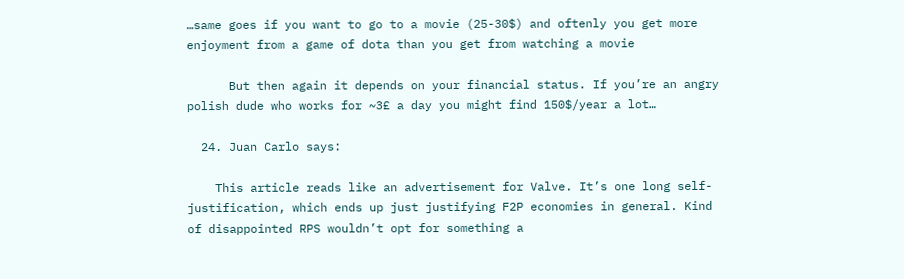…same goes if you want to go to a movie (25-30$) and oftenly you get more enjoyment from a game of dota than you get from watching a movie

      But then again it depends on your financial status. If you’re an angry polish dude who works for ~3£ a day you might find 150$/year a lot…

  24. Juan Carlo says:

    This article reads like an advertisement for Valve. It’s one long self-justification, which ends up just justifying F2P economies in general. Kind of disappointed RPS wouldn’t opt for something a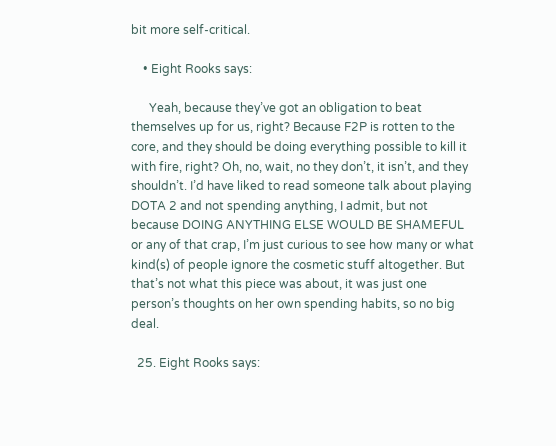bit more self-critical.

    • Eight Rooks says:

      Yeah, because they’ve got an obligation to beat themselves up for us, right? Because F2P is rotten to the core, and they should be doing everything possible to kill it with fire, right? Oh, no, wait, no they don’t, it isn’t, and they shouldn’t. I’d have liked to read someone talk about playing DOTA 2 and not spending anything, I admit, but not because DOING ANYTHING ELSE WOULD BE SHAMEFUL or any of that crap, I’m just curious to see how many or what kind(s) of people ignore the cosmetic stuff altogether. But that’s not what this piece was about, it was just one person’s thoughts on her own spending habits, so no big deal.

  25. Eight Rooks says: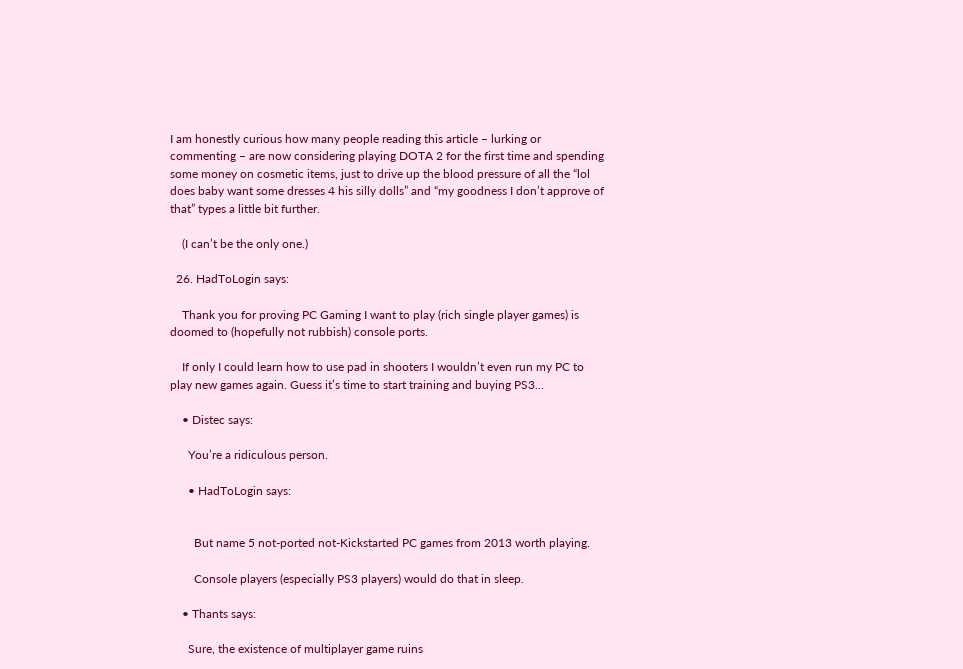I am honestly curious how many people reading this article – lurking or commenting – are now considering playing DOTA 2 for the first time and spending some money on cosmetic items, just to drive up the blood pressure of all the “lol does baby want some dresses 4 his silly dolls” and “my goodness I don’t approve of that” types a little bit further.

    (I can’t be the only one.)

  26. HadToLogin says:

    Thank you for proving PC Gaming I want to play (rich single player games) is doomed to (hopefully not rubbish) console ports.

    If only I could learn how to use pad in shooters I wouldn’t even run my PC to play new games again. Guess it’s time to start training and buying PS3…

    • Distec says:

      You’re a ridiculous person.

      • HadToLogin says:


        But name 5 not-ported not-Kickstarted PC games from 2013 worth playing.

        Console players (especially PS3 players) would do that in sleep.

    • Thants says:

      Sure, the existence of multiplayer game ruins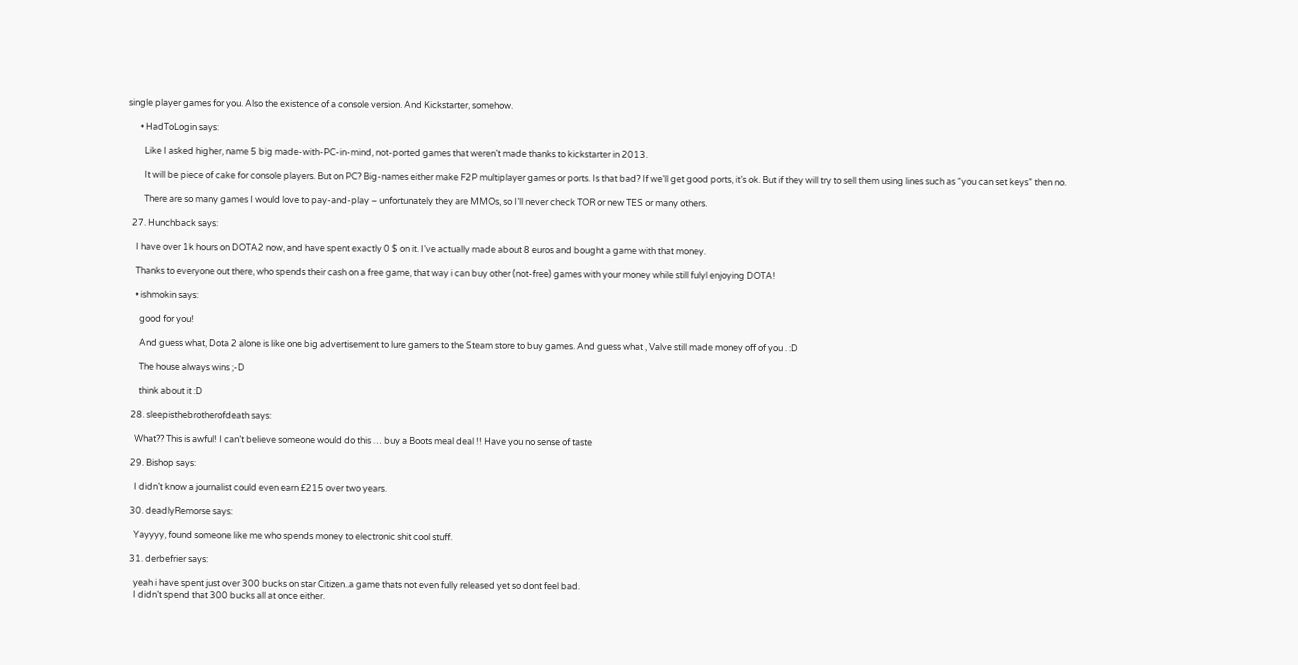single player games for you. Also the existence of a console version. And Kickstarter, somehow.

      • HadToLogin says:

        Like I asked higher, name 5 big made-with-PC-in-mind, not-ported games that weren’t made thanks to kickstarter in 2013.

        It will be piece of cake for console players. But on PC? Big-names either make F2P multiplayer games or ports. Is that bad? If we’ll get good ports, it’s ok. But if they will try to sell them using lines such as “you can set keys” then no.

        There are so many games I would love to pay-and-play – unfortunately they are MMOs, so I’ll never check TOR or new TES or many others.

  27. Hunchback says:

    I have over 1k hours on DOTA2 now, and have spent exactly 0 $ on it. I’ve actually made about 8 euros and bought a game with that money.

    Thanks to everyone out there, who spends their cash on a free game, that way i can buy other (not-free) games with your money while still fulyl enjoying DOTA!

    • ishmokin says:

      good for you!

      And guess what, Dota 2 alone is like one big advertisement to lure gamers to the Steam store to buy games. And guess what , Valve still made money off of you . :D

      The house always wins ;-D

      think about it :D

  28. sleepisthebrotherofdeath says:

    What?? This is awful! I can’t believe someone would do this … buy a Boots meal deal !! Have you no sense of taste

  29. Bishop says:

    I didn’t know a journalist could even earn £215 over two years.

  30. deadlyRemorse says:

    Yayyyy, found someone like me who spends money to electronic shit cool stuff.

  31. derbefrier says:

    yeah i have spent just over 300 bucks on star Citizen..a game thats not even fully released yet so dont feel bad.
    I didn’t spend that 300 bucks all at once either.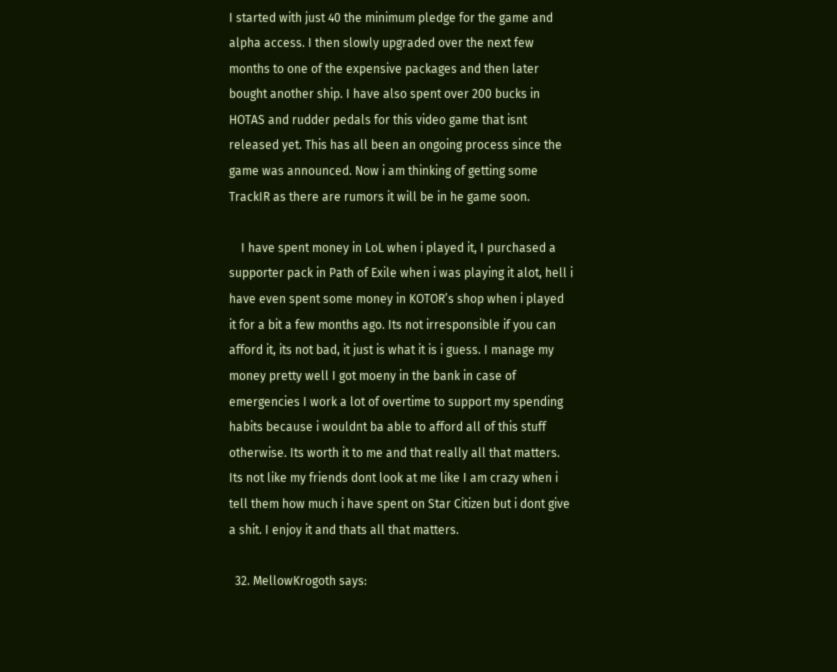I started with just 40 the minimum pledge for the game and alpha access. I then slowly upgraded over the next few months to one of the expensive packages and then later bought another ship. I have also spent over 200 bucks in HOTAS and rudder pedals for this video game that isnt released yet. This has all been an ongoing process since the game was announced. Now i am thinking of getting some TrackIR as there are rumors it will be in he game soon.

    I have spent money in LoL when i played it, I purchased a supporter pack in Path of Exile when i was playing it alot, hell i have even spent some money in KOTOR’s shop when i played it for a bit a few months ago. Its not irresponsible if you can afford it, its not bad, it just is what it is i guess. I manage my money pretty well I got moeny in the bank in case of emergencies I work a lot of overtime to support my spending habits because i wouldnt ba able to afford all of this stuff otherwise. Its worth it to me and that really all that matters. Its not like my friends dont look at me like I am crazy when i tell them how much i have spent on Star Citizen but i dont give a shit. I enjoy it and thats all that matters.

  32. MellowKrogoth says: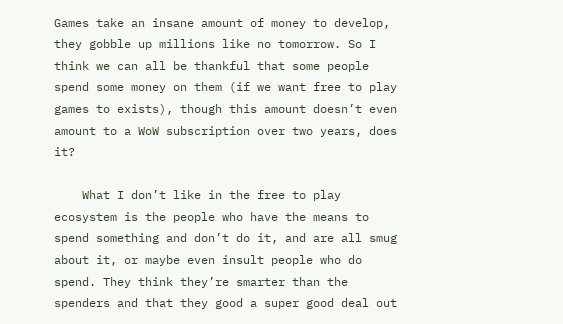Games take an insane amount of money to develop, they gobble up millions like no tomorrow. So I think we can all be thankful that some people spend some money on them (if we want free to play games to exists), though this amount doesn’t even amount to a WoW subscription over two years, does it?

    What I don’t like in the free to play ecosystem is the people who have the means to spend something and don’t do it, and are all smug about it, or maybe even insult people who do spend. They think they’re smarter than the spenders and that they good a super good deal out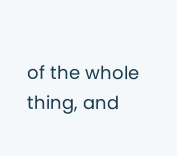of the whole thing, and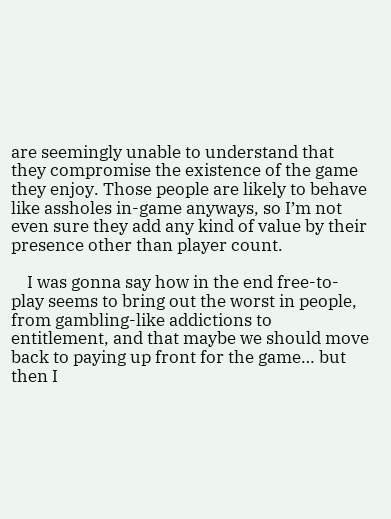are seemingly unable to understand that they compromise the existence of the game they enjoy. Those people are likely to behave like assholes in-game anyways, so I’m not even sure they add any kind of value by their presence other than player count.

    I was gonna say how in the end free-to-play seems to bring out the worst in people, from gambling-like addictions to entitlement, and that maybe we should move back to paying up front for the game… but then I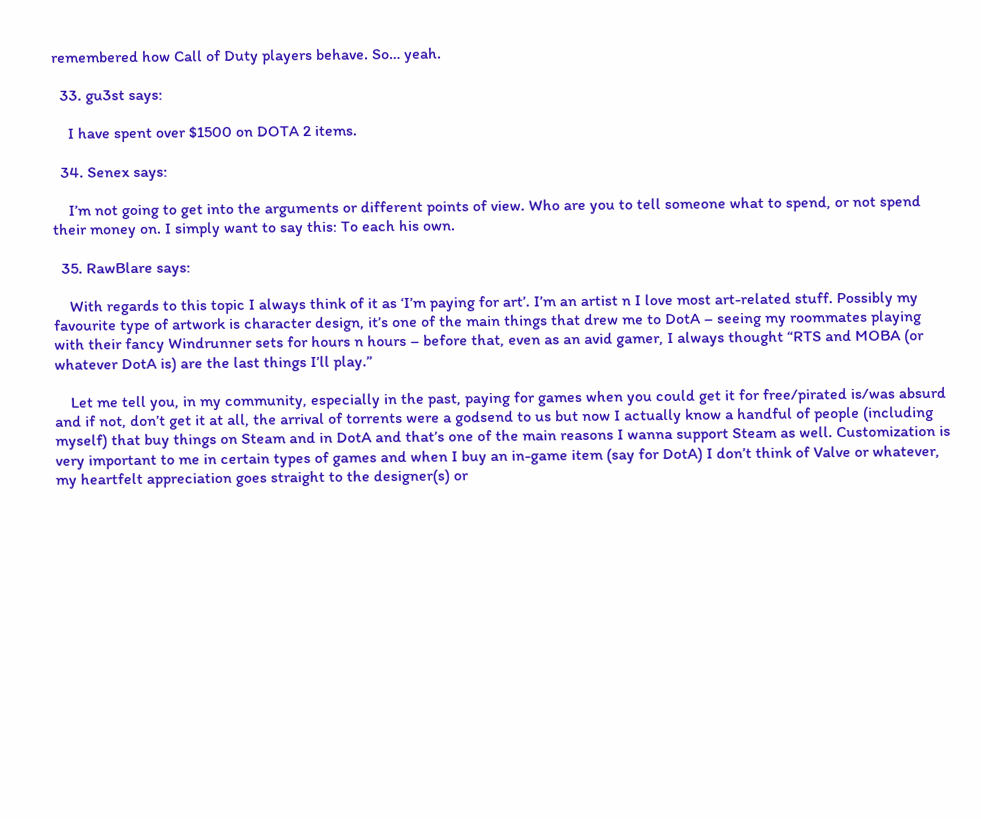remembered how Call of Duty players behave. So… yeah.

  33. gu3st says:

    I have spent over $1500 on DOTA 2 items.

  34. Senex says:

    I’m not going to get into the arguments or different points of view. Who are you to tell someone what to spend, or not spend their money on. I simply want to say this: To each his own.

  35. RawBlare says:

    With regards to this topic I always think of it as ‘I’m paying for art’. I’m an artist n I love most art-related stuff. Possibly my favourite type of artwork is character design, it’s one of the main things that drew me to DotA – seeing my roommates playing with their fancy Windrunner sets for hours n hours – before that, even as an avid gamer, I always thought “RTS and MOBA (or whatever DotA is) are the last things I’ll play.”

    Let me tell you, in my community, especially in the past, paying for games when you could get it for free/pirated is/was absurd and if not, don’t get it at all, the arrival of torrents were a godsend to us but now I actually know a handful of people (including myself) that buy things on Steam and in DotA and that’s one of the main reasons I wanna support Steam as well. Customization is very important to me in certain types of games and when I buy an in-game item (say for DotA) I don’t think of Valve or whatever, my heartfelt appreciation goes straight to the designer(s) or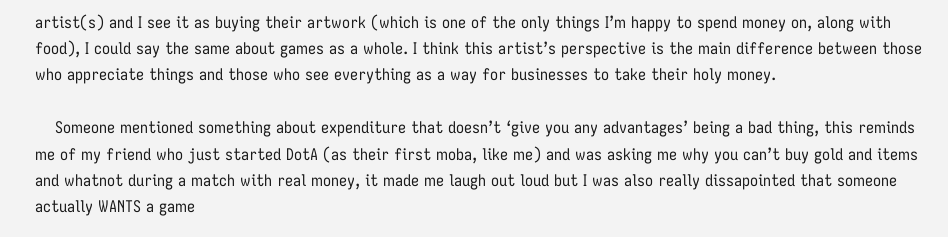artist(s) and I see it as buying their artwork (which is one of the only things I’m happy to spend money on, along with food), I could say the same about games as a whole. I think this artist’s perspective is the main difference between those who appreciate things and those who see everything as a way for businesses to take their holy money.

    Someone mentioned something about expenditure that doesn’t ‘give you any advantages’ being a bad thing, this reminds me of my friend who just started DotA (as their first moba, like me) and was asking me why you can’t buy gold and items and whatnot during a match with real money, it made me laugh out loud but I was also really dissapointed that someone actually WANTS a game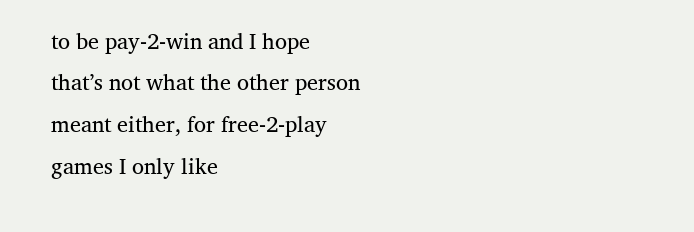to be pay-2-win and I hope that’s not what the other person meant either, for free-2-play games I only like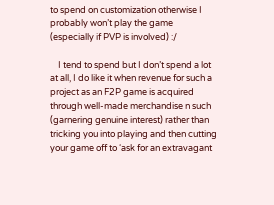to spend on customization otherwise I probably won’t play the game (especially if PVP is involved) :/

    I tend to spend but I don’t spend a lot at all, I do like it when revenue for such a project as an F2P game is acquired through well-made merchandise n such (garnering genuine interest) rather than tricking you into playing and then cutting your game off to ‘ask for an extravagant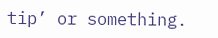tip’ or something.